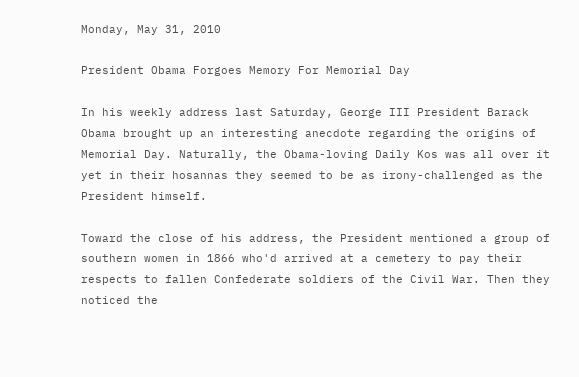Monday, May 31, 2010

President Obama Forgoes Memory For Memorial Day

In his weekly address last Saturday, George III President Barack Obama brought up an interesting anecdote regarding the origins of Memorial Day. Naturally, the Obama-loving Daily Kos was all over it yet in their hosannas they seemed to be as irony-challenged as the President himself.

Toward the close of his address, the President mentioned a group of southern women in 1866 who'd arrived at a cemetery to pay their respects to fallen Confederate soldiers of the Civil War. Then they noticed the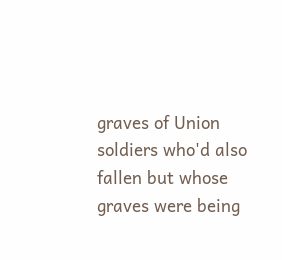graves of Union soldiers who'd also fallen but whose graves were being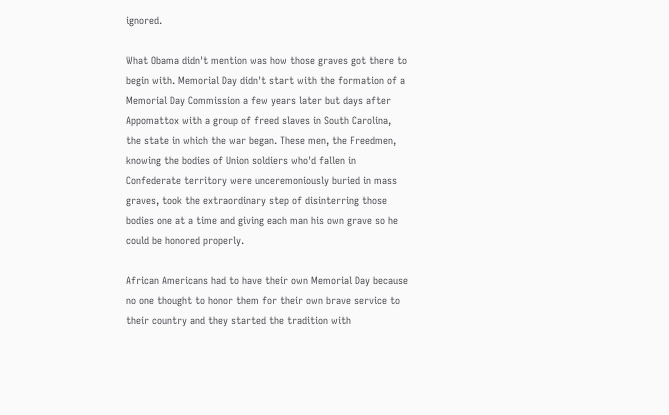ignored.

What Obama didn't mention was how those graves got there to begin with. Memorial Day didn't start with the formation of a Memorial Day Commission a few years later but days after Appomattox with a group of freed slaves in South Carolina, the state in which the war began. These men, the Freedmen, knowing the bodies of Union soldiers who'd fallen in Confederate territory were unceremoniously buried in mass graves, took the extraordinary step of disinterring those bodies one at a time and giving each man his own grave so he could be honored properly.

African Americans had to have their own Memorial Day because no one thought to honor them for their own brave service to their country and they started the tradition with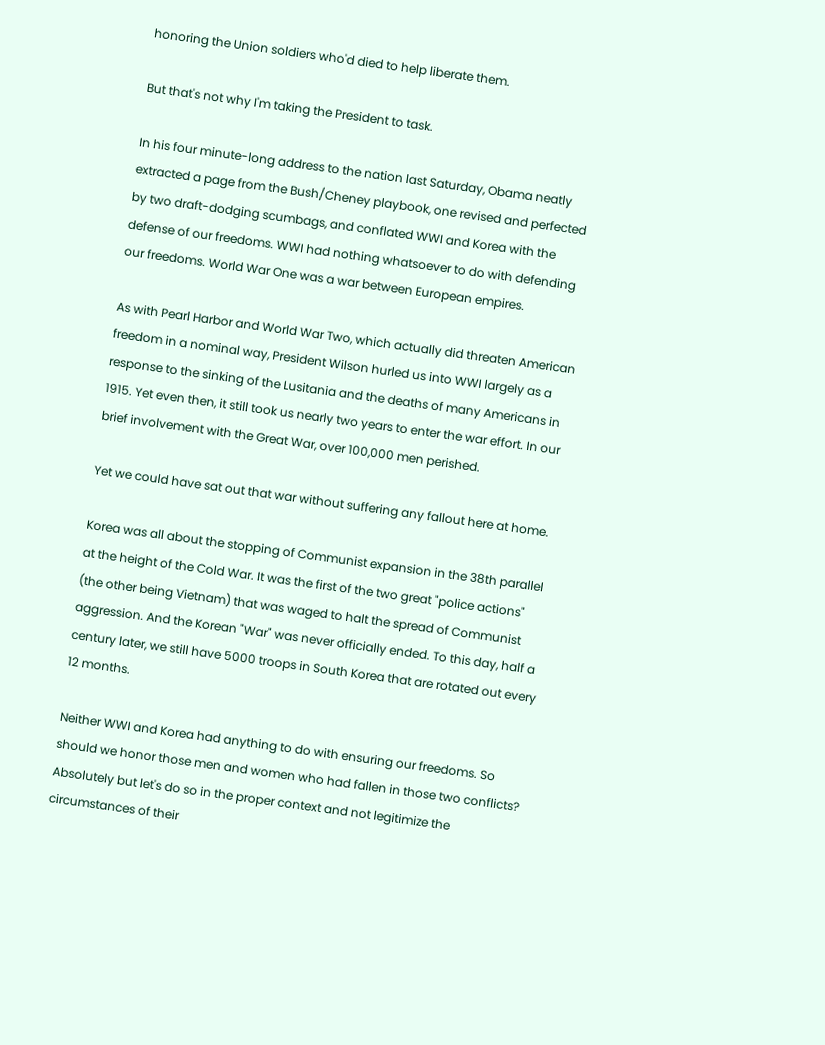honoring the Union soldiers who'd died to help liberate them.

But that's not why I'm taking the President to task.

In his four minute-long address to the nation last Saturday, Obama neatly extracted a page from the Bush/Cheney playbook, one revised and perfected by two draft-dodging scumbags, and conflated WWI and Korea with the defense of our freedoms. WWI had nothing whatsoever to do with defending our freedoms. World War One was a war between European empires.

As with Pearl Harbor and World War Two, which actually did threaten American freedom in a nominal way, President Wilson hurled us into WWI largely as a response to the sinking of the Lusitania and the deaths of many Americans in 1915. Yet even then, it still took us nearly two years to enter the war effort. In our brief involvement with the Great War, over 100,000 men perished.

Yet we could have sat out that war without suffering any fallout here at home.

Korea was all about the stopping of Communist expansion in the 38th parallel at the height of the Cold War. It was the first of the two great "police actions" (the other being Vietnam) that was waged to halt the spread of Communist aggression. And the Korean "War" was never officially ended. To this day, half a century later, we still have 5000 troops in South Korea that are rotated out every 12 months.

Neither WWI and Korea had anything to do with ensuring our freedoms. So should we honor those men and women who had fallen in those two conflicts? Absolutely but let's do so in the proper context and not legitimize the circumstances of their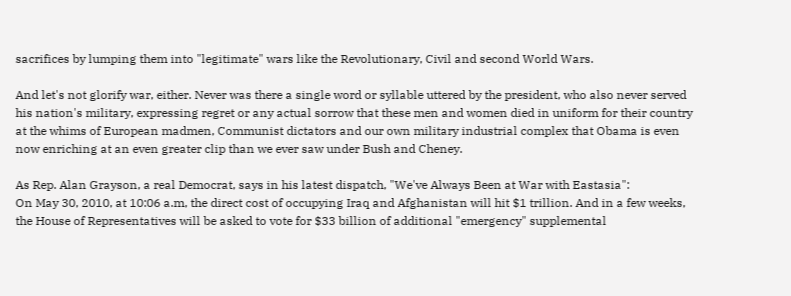sacrifices by lumping them into "legitimate" wars like the Revolutionary, Civil and second World Wars.

And let's not glorify war, either. Never was there a single word or syllable uttered by the president, who also never served his nation's military, expressing regret or any actual sorrow that these men and women died in uniform for their country at the whims of European madmen, Communist dictators and our own military industrial complex that Obama is even now enriching at an even greater clip than we ever saw under Bush and Cheney.

As Rep. Alan Grayson, a real Democrat, says in his latest dispatch, "We've Always Been at War with Eastasia":
On May 30, 2010, at 10:06 a.m, the direct cost of occupying Iraq and Afghanistan will hit $1 trillion. And in a few weeks, the House of Representatives will be asked to vote for $33 billion of additional "emergency" supplemental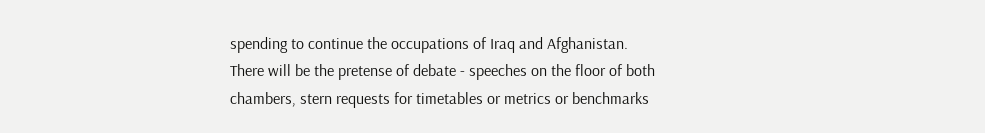spending to continue the occupations of Iraq and Afghanistan. There will be the pretense of debate - speeches on the floor of both chambers, stern requests for timetables or metrics or benchmarks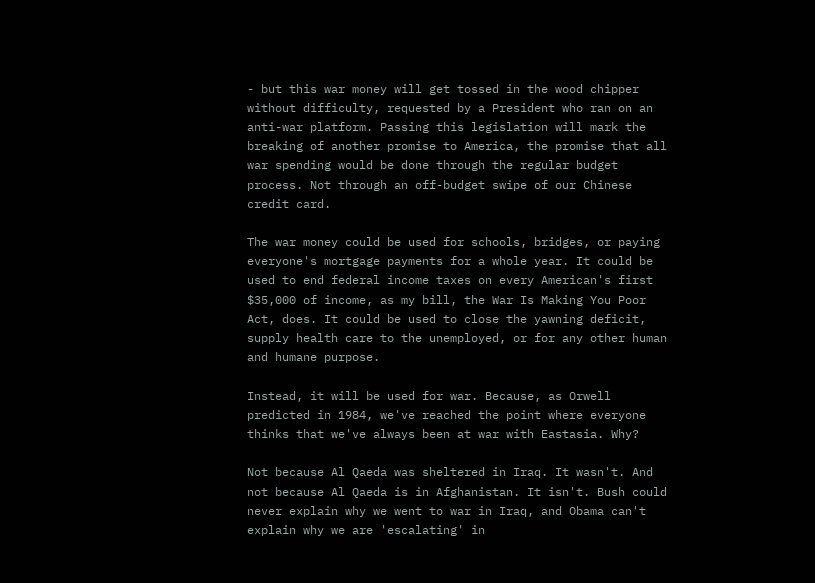- but this war money will get tossed in the wood chipper without difficulty, requested by a President who ran on an anti-war platform. Passing this legislation will mark the breaking of another promise to America, the promise that all war spending would be done through the regular budget process. Not through an off-budget swipe of our Chinese credit card.

The war money could be used for schools, bridges, or paying everyone's mortgage payments for a whole year. It could be used to end federal income taxes on every American's first $35,000 of income, as my bill, the War Is Making You Poor Act, does. It could be used to close the yawning deficit, supply health care to the unemployed, or for any other human and humane purpose.

Instead, it will be used for war. Because, as Orwell predicted in 1984, we've reached the point where everyone thinks that we've always been at war with Eastasia. Why?

Not because Al Qaeda was sheltered in Iraq. It wasn't. And not because Al Qaeda is in Afghanistan. It isn't. Bush could never explain why we went to war in Iraq, and Obama can't explain why we are 'escalating' in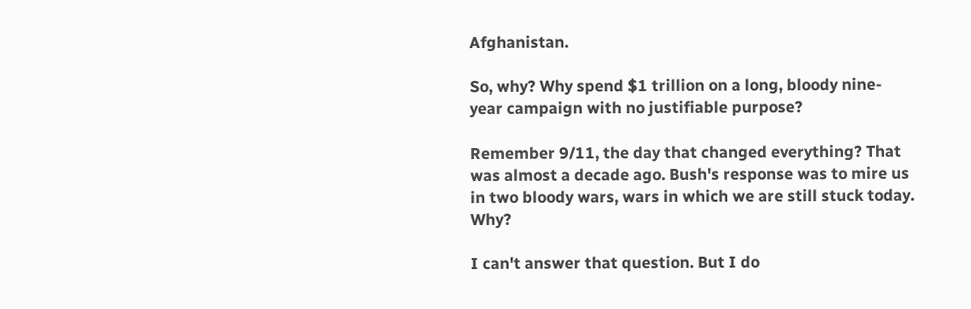Afghanistan.

So, why? Why spend $1 trillion on a long, bloody nine-year campaign with no justifiable purpose?

Remember 9/11, the day that changed everything? That was almost a decade ago. Bush's response was to mire us in two bloody wars, wars in which we are still stuck today. Why?

I can't answer that question. But I do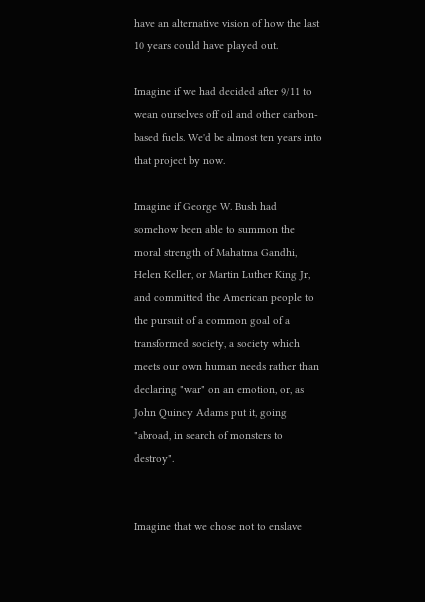have an alternative vision of how the last 10 years could have played out.

Imagine if we had decided after 9/11 to wean ourselves off oil and other carbon-based fuels. We'd be almost ten years into that project by now.

Imagine if George W. Bush had somehow been able to summon the moral strength of Mahatma Gandhi, Helen Keller, or Martin Luther King Jr, and committed the American people to the pursuit of a common goal of a transformed society, a society which meets our own human needs rather than declaring "war" on an emotion, or, as John Quincy Adams put it, going "abroad, in search of monsters to destroy".


Imagine that we chose not to enslave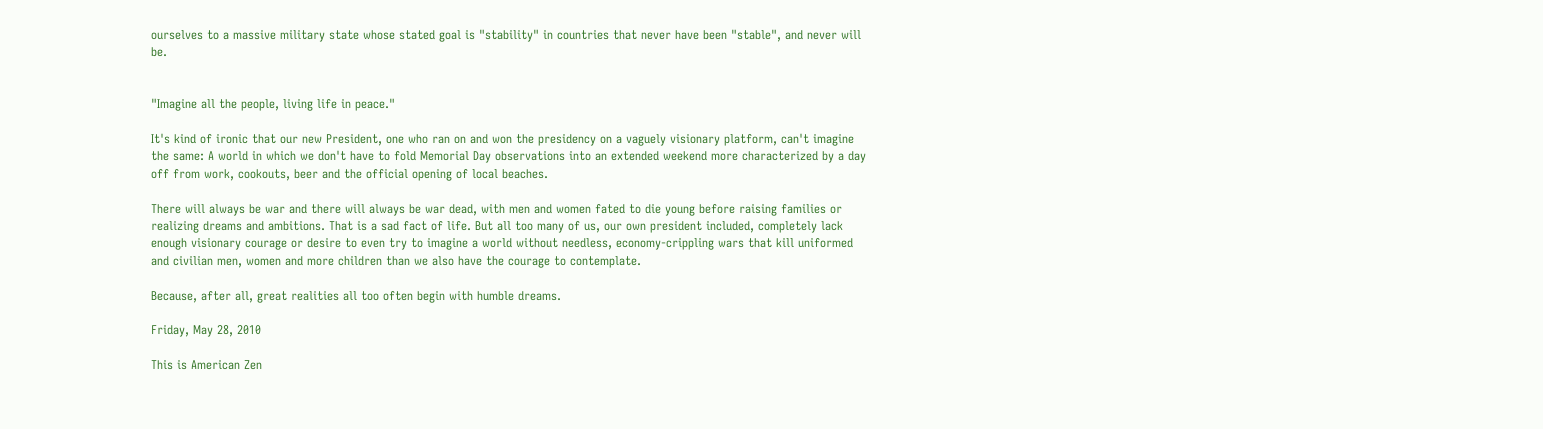ourselves to a massive military state whose stated goal is "stability" in countries that never have been "stable", and never will be.


"Imagine all the people, living life in peace."

It's kind of ironic that our new President, one who ran on and won the presidency on a vaguely visionary platform, can't imagine the same: A world in which we don't have to fold Memorial Day observations into an extended weekend more characterized by a day off from work, cookouts, beer and the official opening of local beaches.

There will always be war and there will always be war dead, with men and women fated to die young before raising families or realizing dreams and ambitions. That is a sad fact of life. But all too many of us, our own president included, completely lack enough visionary courage or desire to even try to imagine a world without needless, economy-crippling wars that kill uniformed and civilian men, women and more children than we also have the courage to contemplate.

Because, after all, great realities all too often begin with humble dreams.

Friday, May 28, 2010

This is American Zen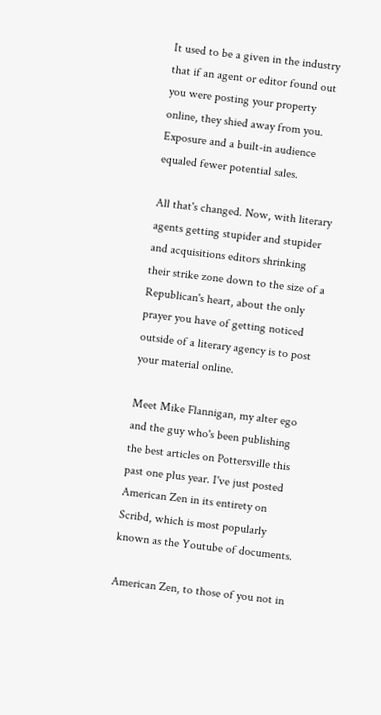It used to be a given in the industry that if an agent or editor found out you were posting your property online, they shied away from you. Exposure and a built-in audience equaled fewer potential sales.

All that's changed. Now, with literary agents getting stupider and stupider and acquisitions editors shrinking their strike zone down to the size of a Republican's heart, about the only prayer you have of getting noticed outside of a literary agency is to post your material online.

Meet Mike Flannigan, my alter ego and the guy who's been publishing the best articles on Pottersville this past one plus year. I've just posted American Zen in its entirety on Scribd, which is most popularly known as the Youtube of documents.

American Zen, to those of you not in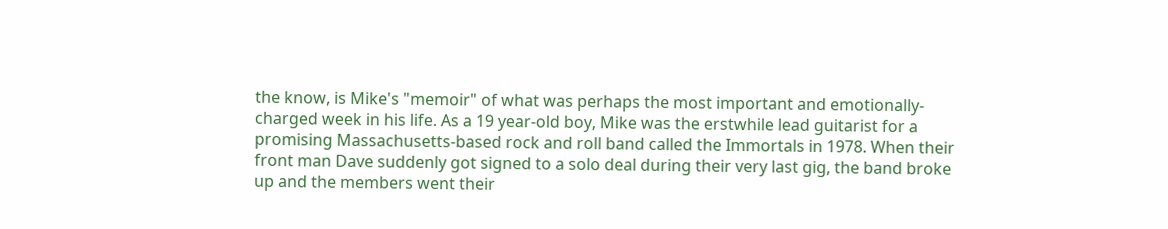the know, is Mike's "memoir" of what was perhaps the most important and emotionally-charged week in his life. As a 19 year-old boy, Mike was the erstwhile lead guitarist for a promising Massachusetts-based rock and roll band called the Immortals in 1978. When their front man Dave suddenly got signed to a solo deal during their very last gig, the band broke up and the members went their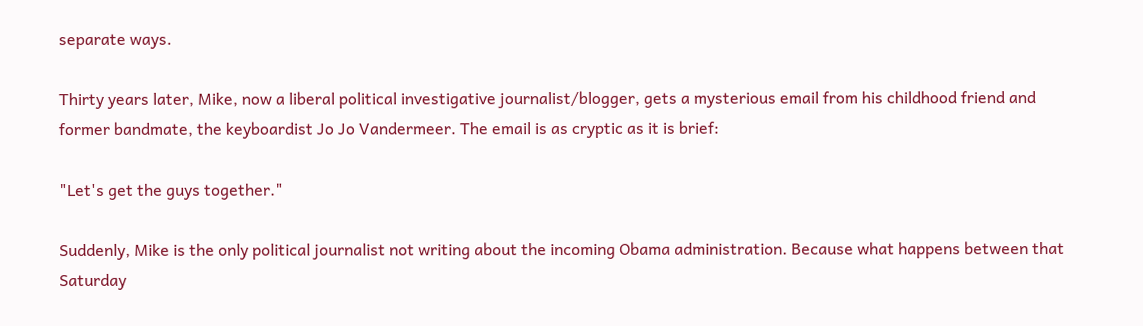separate ways.

Thirty years later, Mike, now a liberal political investigative journalist/blogger, gets a mysterious email from his childhood friend and former bandmate, the keyboardist Jo Jo Vandermeer. The email is as cryptic as it is brief:

"Let's get the guys together."

Suddenly, Mike is the only political journalist not writing about the incoming Obama administration. Because what happens between that Saturday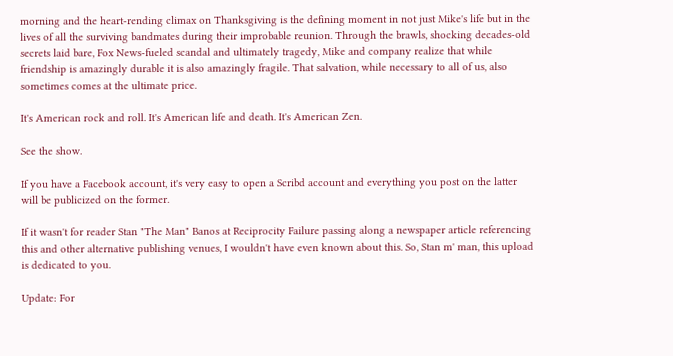morning and the heart-rending climax on Thanksgiving is the defining moment in not just Mike's life but in the lives of all the surviving bandmates during their improbable reunion. Through the brawls, shocking decades-old secrets laid bare, Fox News-fueled scandal and ultimately tragedy, Mike and company realize that while friendship is amazingly durable it is also amazingly fragile. That salvation, while necessary to all of us, also sometimes comes at the ultimate price.

It's American rock and roll. It's American life and death. It's American Zen.

See the show.

If you have a Facebook account, it's very easy to open a Scribd account and everything you post on the latter will be publicized on the former.

If it wasn't for reader Stan "The Man" Banos at Reciprocity Failure passing along a newspaper article referencing this and other alternative publishing venues, I wouldn't have even known about this. So, Stan m' man, this upload is dedicated to you.

Update: For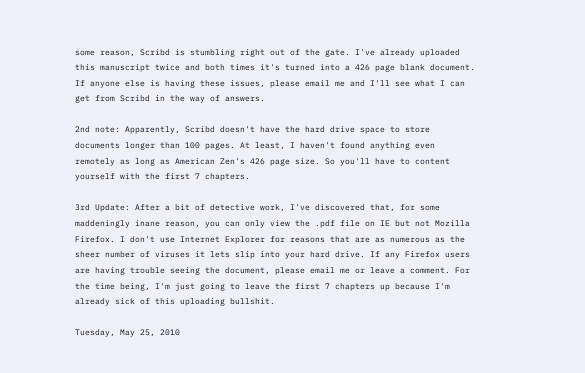some reason, Scribd is stumbling right out of the gate. I've already uploaded this manuscript twice and both times it's turned into a 426 page blank document. If anyone else is having these issues, please email me and I'll see what I can get from Scribd in the way of answers.

2nd note: Apparently, Scribd doesn't have the hard drive space to store documents longer than 100 pages. At least, I haven't found anything even remotely as long as American Zen's 426 page size. So you'll have to content yourself with the first 7 chapters.

3rd Update: After a bit of detective work, I've discovered that, for some maddeningly inane reason, you can only view the .pdf file on IE but not Mozilla Firefox. I don't use Internet Explorer for reasons that are as numerous as the sheer number of viruses it lets slip into your hard drive. If any Firefox users are having trouble seeing the document, please email me or leave a comment. For the time being, I'm just going to leave the first 7 chapters up because I'm already sick of this uploading bullshit.

Tuesday, May 25, 2010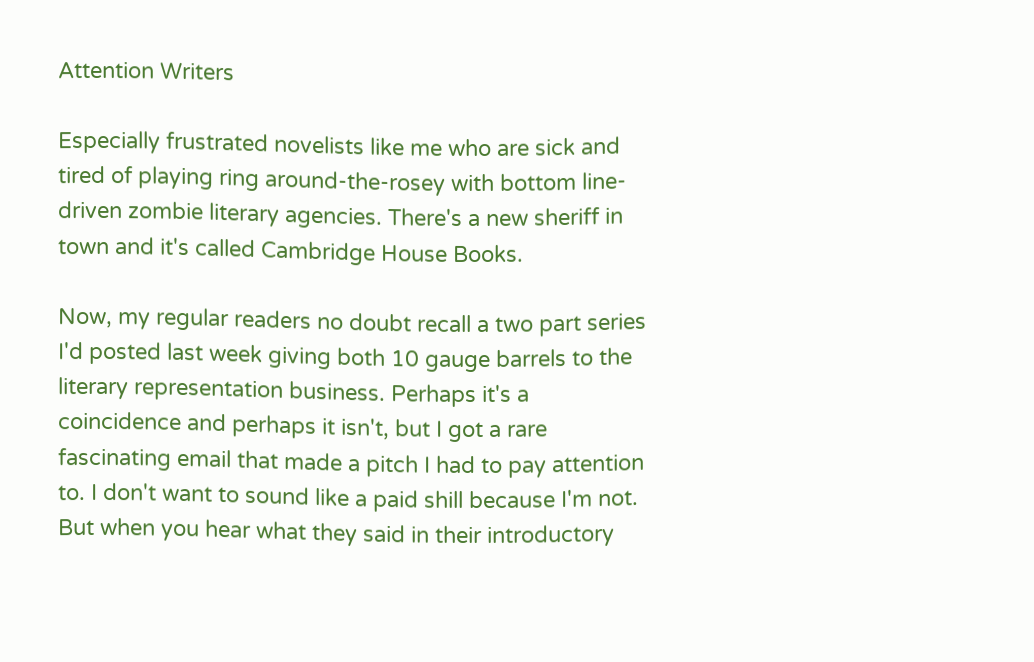Attention Writers

Especially frustrated novelists like me who are sick and tired of playing ring around-the-rosey with bottom line-driven zombie literary agencies. There's a new sheriff in town and it's called Cambridge House Books.

Now, my regular readers no doubt recall a two part series I'd posted last week giving both 10 gauge barrels to the literary representation business. Perhaps it's a coincidence and perhaps it isn't, but I got a rare fascinating email that made a pitch I had to pay attention to. I don't want to sound like a paid shill because I'm not. But when you hear what they said in their introductory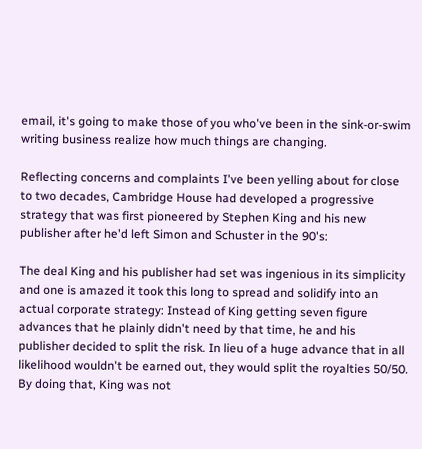email, it's going to make those of you who've been in the sink-or-swim writing business realize how much things are changing.

Reflecting concerns and complaints I've been yelling about for close to two decades, Cambridge House had developed a progressive strategy that was first pioneered by Stephen King and his new publisher after he'd left Simon and Schuster in the 90's:

The deal King and his publisher had set was ingenious in its simplicity and one is amazed it took this long to spread and solidify into an actual corporate strategy: Instead of King getting seven figure advances that he plainly didn't need by that time, he and his publisher decided to split the risk. In lieu of a huge advance that in all likelihood wouldn't be earned out, they would split the royalties 50/50. By doing that, King was not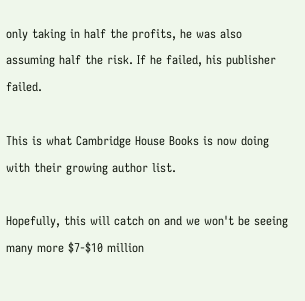only taking in half the profits, he was also assuming half the risk. If he failed, his publisher failed.

This is what Cambridge House Books is now doing with their growing author list.

Hopefully, this will catch on and we won't be seeing many more $7-$10 million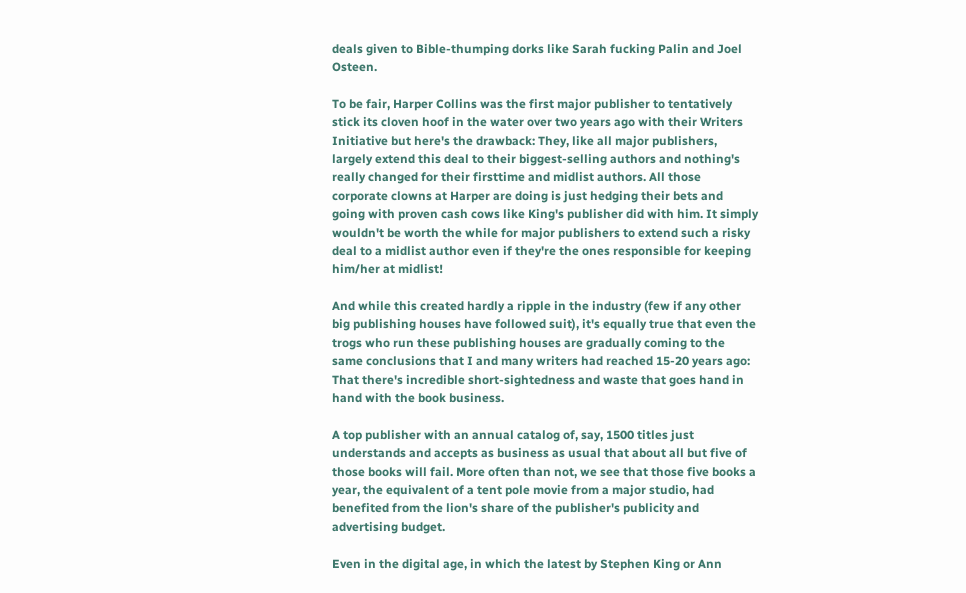deals given to Bible-thumping dorks like Sarah fucking Palin and Joel Osteen.

To be fair, Harper Collins was the first major publisher to tentatively stick its cloven hoof in the water over two years ago with their Writers Initiative but here's the drawback: They, like all major publishers, largely extend this deal to their biggest-selling authors and nothing's really changed for their firsttime and midlist authors. All those corporate clowns at Harper are doing is just hedging their bets and going with proven cash cows like King's publisher did with him. It simply wouldn't be worth the while for major publishers to extend such a risky deal to a midlist author even if they're the ones responsible for keeping him/her at midlist!

And while this created hardly a ripple in the industry (few if any other big publishing houses have followed suit), it's equally true that even the trogs who run these publishing houses are gradually coming to the same conclusions that I and many writers had reached 15-20 years ago: That there's incredible short-sightedness and waste that goes hand in hand with the book business.

A top publisher with an annual catalog of, say, 1500 titles just understands and accepts as business as usual that about all but five of those books will fail. More often than not, we see that those five books a year, the equivalent of a tent pole movie from a major studio, had benefited from the lion's share of the publisher's publicity and advertising budget.

Even in the digital age, in which the latest by Stephen King or Ann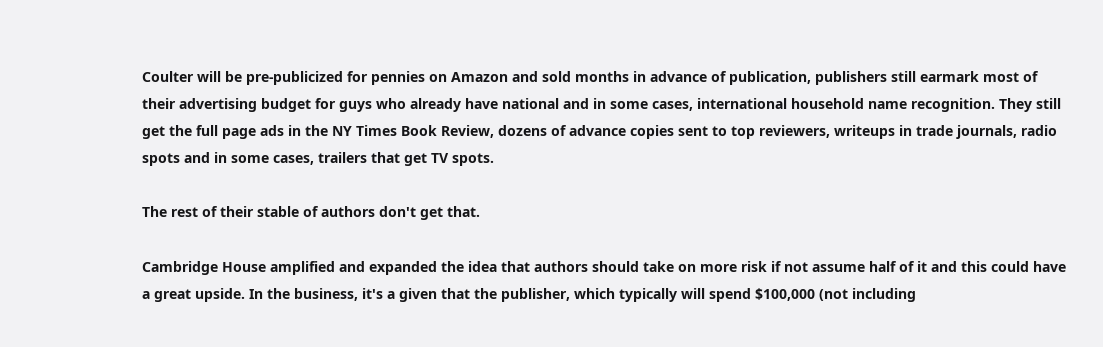Coulter will be pre-publicized for pennies on Amazon and sold months in advance of publication, publishers still earmark most of their advertising budget for guys who already have national and in some cases, international household name recognition. They still get the full page ads in the NY Times Book Review, dozens of advance copies sent to top reviewers, writeups in trade journals, radio spots and in some cases, trailers that get TV spots.

The rest of their stable of authors don't get that.

Cambridge House amplified and expanded the idea that authors should take on more risk if not assume half of it and this could have a great upside. In the business, it's a given that the publisher, which typically will spend $100,000 (not including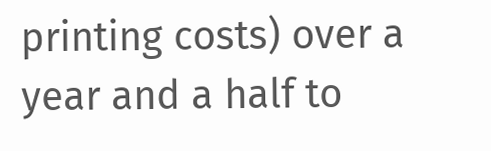printing costs) over a year and a half to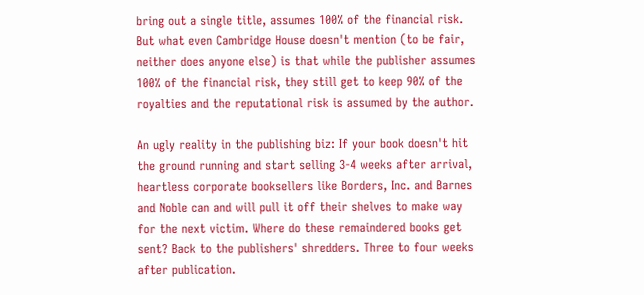bring out a single title, assumes 100% of the financial risk. But what even Cambridge House doesn't mention (to be fair, neither does anyone else) is that while the publisher assumes 100% of the financial risk, they still get to keep 90% of the royalties and the reputational risk is assumed by the author.

An ugly reality in the publishing biz: If your book doesn't hit the ground running and start selling 3-4 weeks after arrival, heartless corporate booksellers like Borders, Inc. and Barnes and Noble can and will pull it off their shelves to make way for the next victim. Where do these remaindered books get sent? Back to the publishers' shredders. Three to four weeks after publication.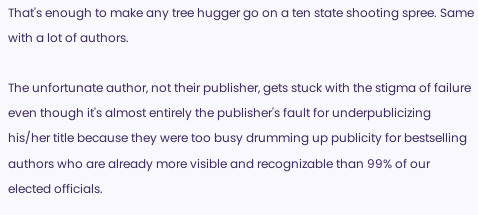That's enough to make any tree hugger go on a ten state shooting spree. Same with a lot of authors.

The unfortunate author, not their publisher, gets stuck with the stigma of failure even though it's almost entirely the publisher's fault for underpublicizing his/her title because they were too busy drumming up publicity for bestselling authors who are already more visible and recognizable than 99% of our elected officials.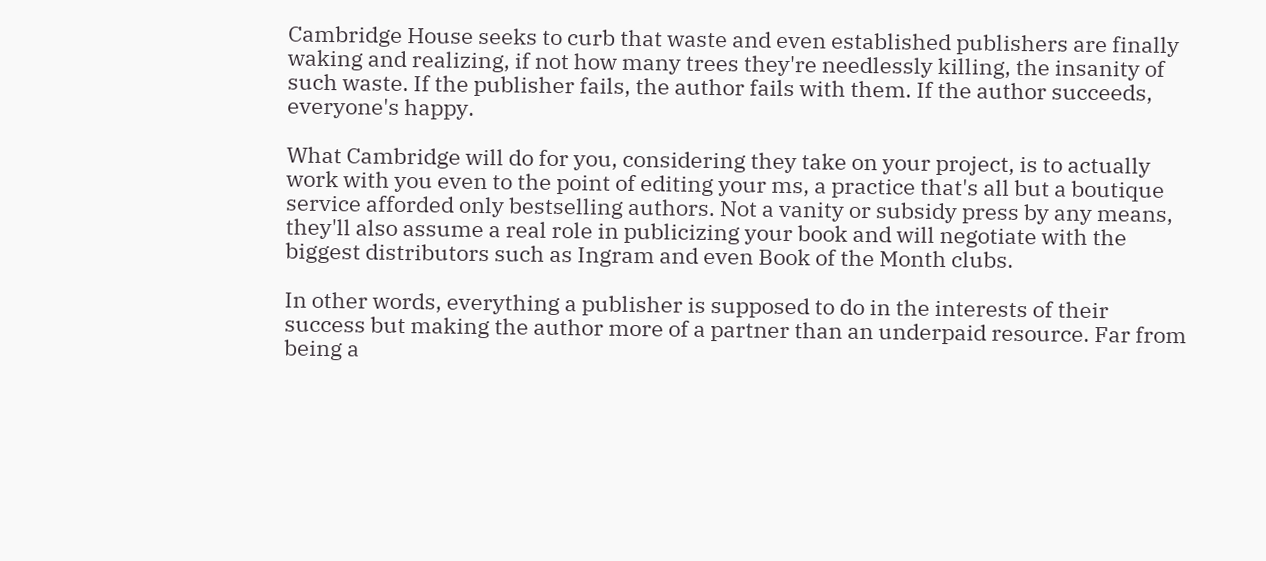Cambridge House seeks to curb that waste and even established publishers are finally waking and realizing, if not how many trees they're needlessly killing, the insanity of such waste. If the publisher fails, the author fails with them. If the author succeeds, everyone's happy.

What Cambridge will do for you, considering they take on your project, is to actually work with you even to the point of editing your ms, a practice that's all but a boutique service afforded only bestselling authors. Not a vanity or subsidy press by any means, they'll also assume a real role in publicizing your book and will negotiate with the biggest distributors such as Ingram and even Book of the Month clubs.

In other words, everything a publisher is supposed to do in the interests of their success but making the author more of a partner than an underpaid resource. Far from being a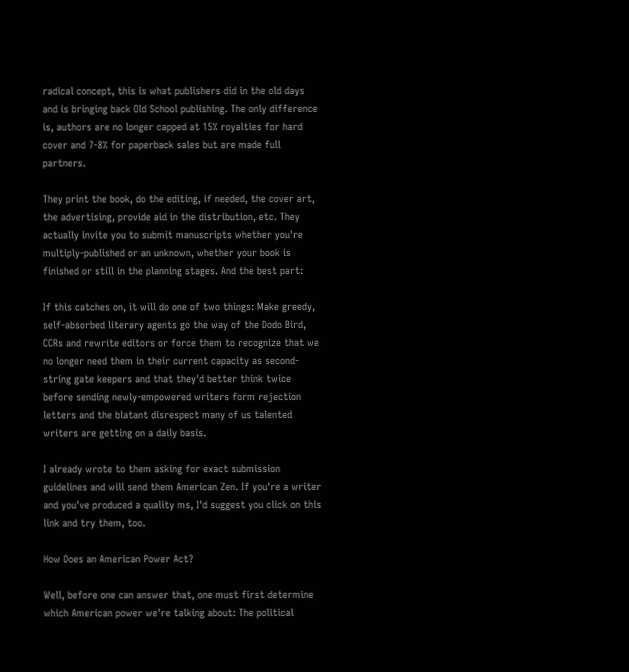radical concept, this is what publishers did in the old days and is bringing back Old School publishing. The only difference is, authors are no longer capped at 15% royalties for hard cover and 7-8% for paperback sales but are made full partners.

They print the book, do the editing, if needed, the cover art, the advertising, provide aid in the distribution, etc. They actually invite you to submit manuscripts whether you're multiply-published or an unknown, whether your book is finished or still in the planning stages. And the best part:

If this catches on, it will do one of two things: Make greedy, self-absorbed literary agents go the way of the Dodo Bird, CCRs and rewrite editors or force them to recognize that we no longer need them in their current capacity as second-string gate keepers and that they'd better think twice before sending newly-empowered writers form rejection letters and the blatant disrespect many of us talented writers are getting on a daily basis.

I already wrote to them asking for exact submission guidelines and will send them American Zen. If you're a writer and you've produced a quality ms, I'd suggest you click on this link and try them, too.

How Does an American Power Act?

Well, before one can answer that, one must first determine which American power we're talking about: The political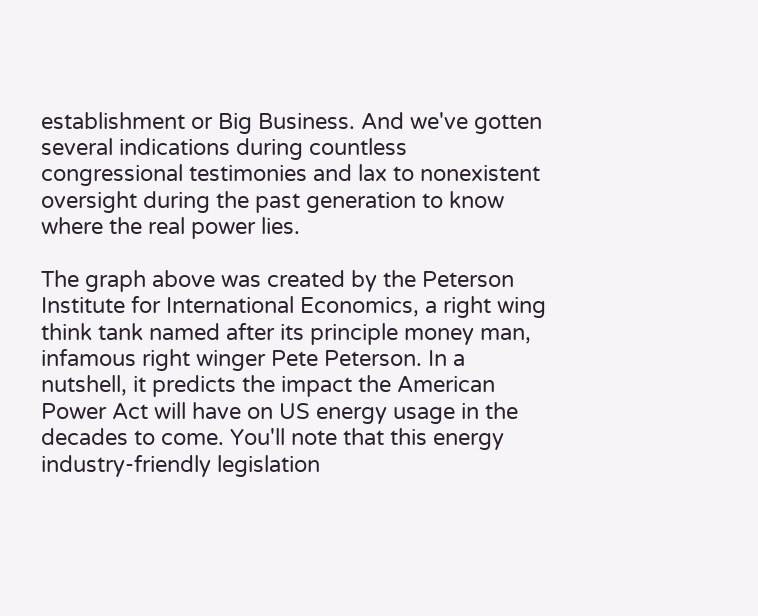establishment or Big Business. And we've gotten several indications during countless congressional testimonies and lax to nonexistent oversight during the past generation to know where the real power lies.

The graph above was created by the Peterson Institute for International Economics, a right wing think tank named after its principle money man, infamous right winger Pete Peterson. In a nutshell, it predicts the impact the American Power Act will have on US energy usage in the decades to come. You'll note that this energy industry-friendly legislation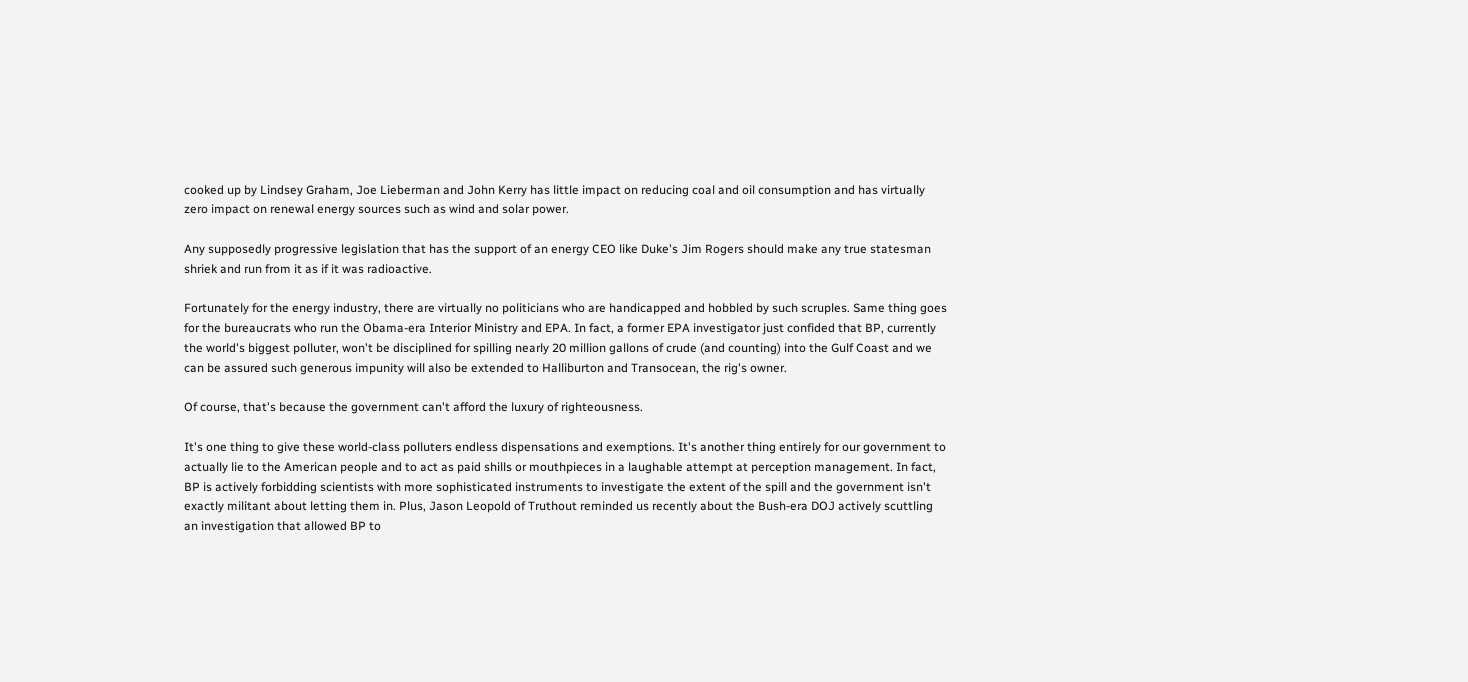cooked up by Lindsey Graham, Joe Lieberman and John Kerry has little impact on reducing coal and oil consumption and has virtually zero impact on renewal energy sources such as wind and solar power.

Any supposedly progressive legislation that has the support of an energy CEO like Duke's Jim Rogers should make any true statesman shriek and run from it as if it was radioactive.

Fortunately for the energy industry, there are virtually no politicians who are handicapped and hobbled by such scruples. Same thing goes for the bureaucrats who run the Obama-era Interior Ministry and EPA. In fact, a former EPA investigator just confided that BP, currently the world's biggest polluter, won't be disciplined for spilling nearly 20 million gallons of crude (and counting) into the Gulf Coast and we can be assured such generous impunity will also be extended to Halliburton and Transocean, the rig's owner.

Of course, that's because the government can't afford the luxury of righteousness.

It's one thing to give these world-class polluters endless dispensations and exemptions. It's another thing entirely for our government to actually lie to the American people and to act as paid shills or mouthpieces in a laughable attempt at perception management. In fact, BP is actively forbidding scientists with more sophisticated instruments to investigate the extent of the spill and the government isn't exactly militant about letting them in. Plus, Jason Leopold of Truthout reminded us recently about the Bush-era DOJ actively scuttling an investigation that allowed BP to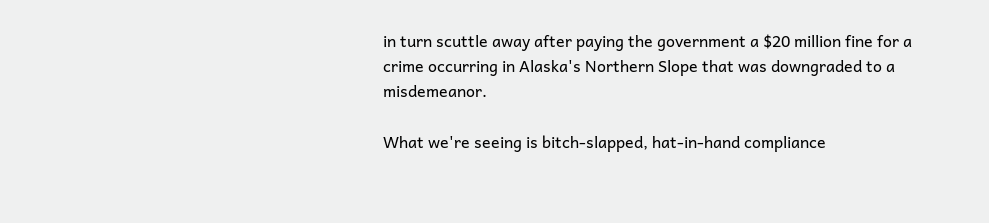in turn scuttle away after paying the government a $20 million fine for a crime occurring in Alaska's Northern Slope that was downgraded to a misdemeanor.

What we're seeing is bitch-slapped, hat-in-hand compliance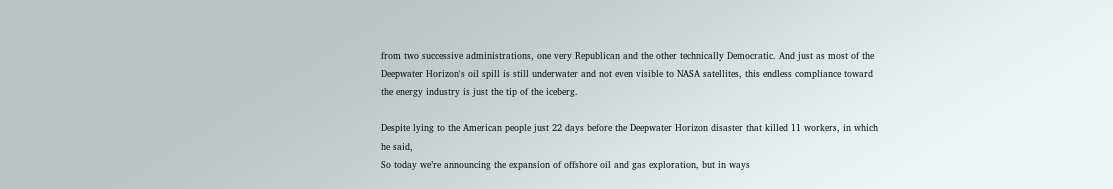from two successive administrations, one very Republican and the other technically Democratic. And just as most of the Deepwater Horizon's oil spill is still underwater and not even visible to NASA satellites, this endless compliance toward the energy industry is just the tip of the iceberg.

Despite lying to the American people just 22 days before the Deepwater Horizon disaster that killed 11 workers, in which he said,
So today we’re announcing the expansion of offshore oil and gas exploration, but in ways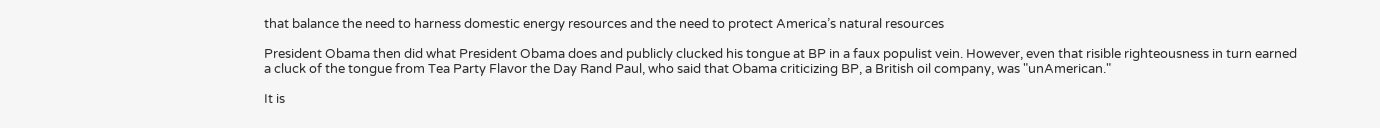that balance the need to harness domestic energy resources and the need to protect America’s natural resources

President Obama then did what President Obama does and publicly clucked his tongue at BP in a faux populist vein. However, even that risible righteousness in turn earned a cluck of the tongue from Tea Party Flavor the Day Rand Paul, who said that Obama criticizing BP, a British oil company, was "unAmerican."

It is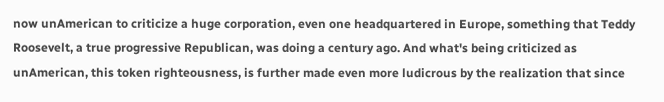now unAmerican to criticize a huge corporation, even one headquartered in Europe, something that Teddy Roosevelt, a true progressive Republican, was doing a century ago. And what's being criticized as unAmerican, this token righteousness, is further made even more ludicrous by the realization that since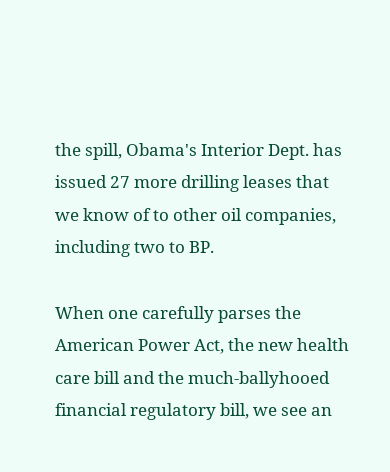the spill, Obama's Interior Dept. has issued 27 more drilling leases that we know of to other oil companies, including two to BP.

When one carefully parses the American Power Act, the new health care bill and the much-ballyhooed financial regulatory bill, we see an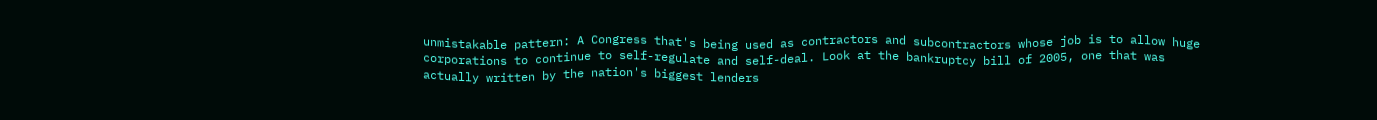unmistakable pattern: A Congress that's being used as contractors and subcontractors whose job is to allow huge corporations to continue to self-regulate and self-deal. Look at the bankruptcy bill of 2005, one that was actually written by the nation's biggest lenders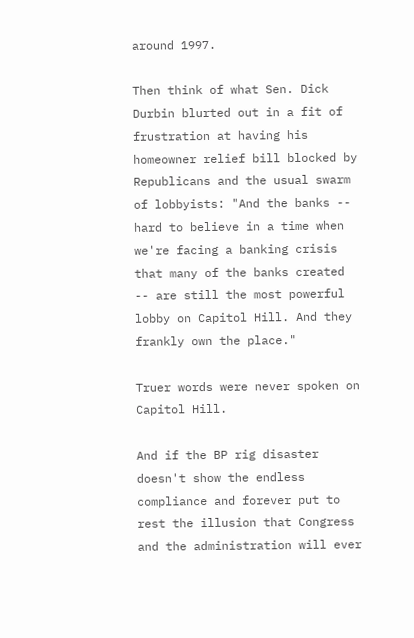around 1997.

Then think of what Sen. Dick Durbin blurted out in a fit of frustration at having his homeowner relief bill blocked by Republicans and the usual swarm of lobbyists: "And the banks -- hard to believe in a time when we're facing a banking crisis that many of the banks created -- are still the most powerful lobby on Capitol Hill. And they frankly own the place."

Truer words were never spoken on Capitol Hill.

And if the BP rig disaster doesn't show the endless compliance and forever put to rest the illusion that Congress and the administration will ever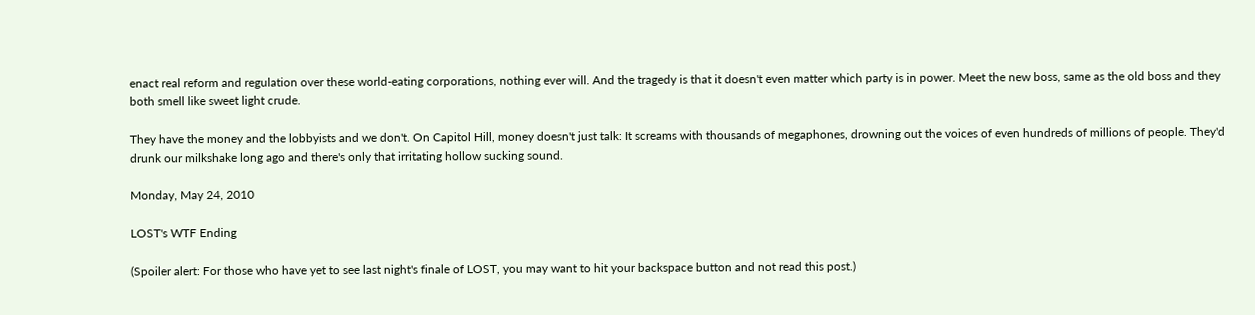enact real reform and regulation over these world-eating corporations, nothing ever will. And the tragedy is that it doesn't even matter which party is in power. Meet the new boss, same as the old boss and they both smell like sweet light crude.

They have the money and the lobbyists and we don't. On Capitol Hill, money doesn't just talk: It screams with thousands of megaphones, drowning out the voices of even hundreds of millions of people. They'd drunk our milkshake long ago and there's only that irritating hollow sucking sound.

Monday, May 24, 2010

LOST's WTF Ending

(Spoiler alert: For those who have yet to see last night's finale of LOST, you may want to hit your backspace button and not read this post.)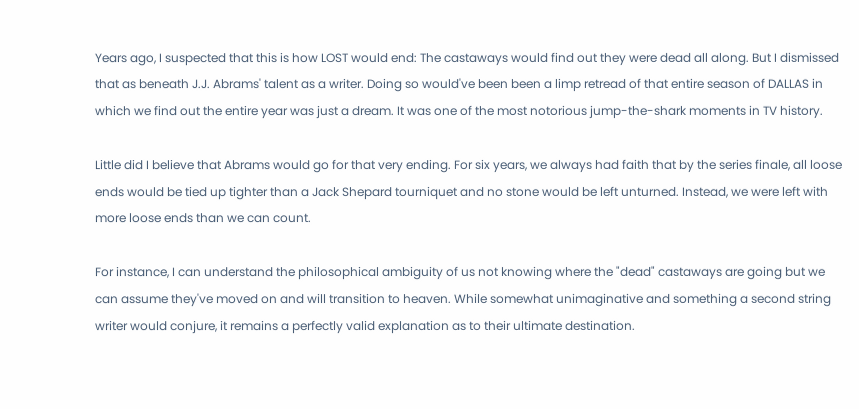Years ago, I suspected that this is how LOST would end: The castaways would find out they were dead all along. But I dismissed that as beneath J.J. Abrams' talent as a writer. Doing so would've been been a limp retread of that entire season of DALLAS in which we find out the entire year was just a dream. It was one of the most notorious jump-the-shark moments in TV history.

Little did I believe that Abrams would go for that very ending. For six years, we always had faith that by the series finale, all loose ends would be tied up tighter than a Jack Shepard tourniquet and no stone would be left unturned. Instead, we were left with more loose ends than we can count.

For instance, I can understand the philosophical ambiguity of us not knowing where the "dead" castaways are going but we can assume they've moved on and will transition to heaven. While somewhat unimaginative and something a second string writer would conjure, it remains a perfectly valid explanation as to their ultimate destination.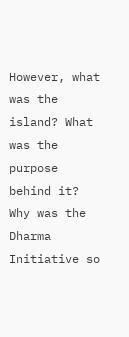However, what was the island? What was the purpose behind it? Why was the Dharma Initiative so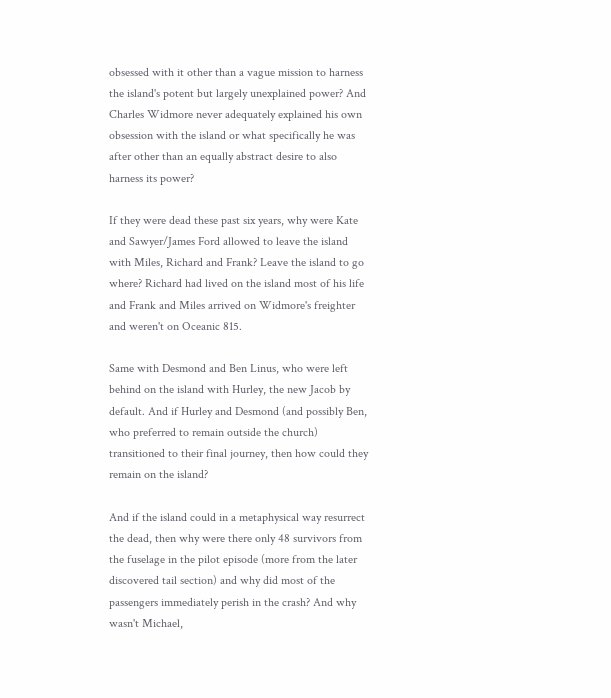obsessed with it other than a vague mission to harness the island's potent but largely unexplained power? And Charles Widmore never adequately explained his own obsession with the island or what specifically he was after other than an equally abstract desire to also harness its power?

If they were dead these past six years, why were Kate and Sawyer/James Ford allowed to leave the island with Miles, Richard and Frank? Leave the island to go where? Richard had lived on the island most of his life and Frank and Miles arrived on Widmore's freighter and weren't on Oceanic 815.

Same with Desmond and Ben Linus, who were left behind on the island with Hurley, the new Jacob by default. And if Hurley and Desmond (and possibly Ben, who preferred to remain outside the church) transitioned to their final journey, then how could they remain on the island?

And if the island could in a metaphysical way resurrect the dead, then why were there only 48 survivors from the fuselage in the pilot episode (more from the later discovered tail section) and why did most of the passengers immediately perish in the crash? And why wasn't Michael,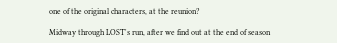one of the original characters, at the reunion?

Midway through LOST's run, after we find out at the end of season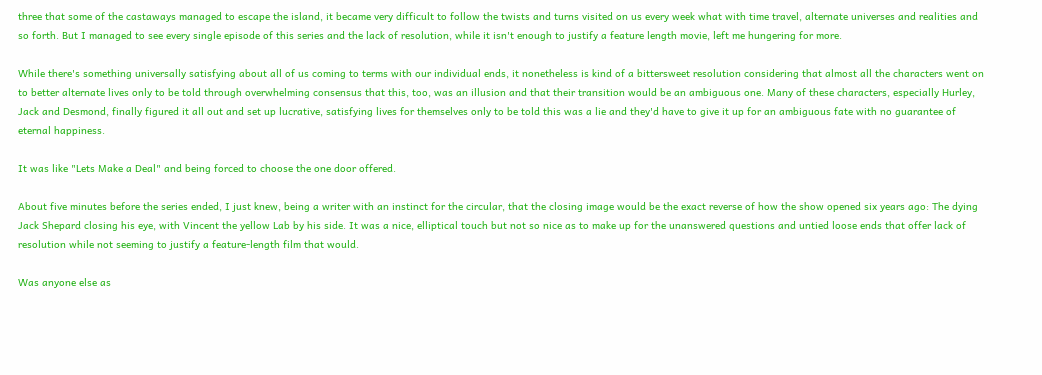three that some of the castaways managed to escape the island, it became very difficult to follow the twists and turns visited on us every week what with time travel, alternate universes and realities and so forth. But I managed to see every single episode of this series and the lack of resolution, while it isn't enough to justify a feature length movie, left me hungering for more.

While there's something universally satisfying about all of us coming to terms with our individual ends, it nonetheless is kind of a bittersweet resolution considering that almost all the characters went on to better alternate lives only to be told through overwhelming consensus that this, too, was an illusion and that their transition would be an ambiguous one. Many of these characters, especially Hurley, Jack and Desmond, finally figured it all out and set up lucrative, satisfying lives for themselves only to be told this was a lie and they'd have to give it up for an ambiguous fate with no guarantee of eternal happiness.

It was like "Lets Make a Deal" and being forced to choose the one door offered.

About five minutes before the series ended, I just knew, being a writer with an instinct for the circular, that the closing image would be the exact reverse of how the show opened six years ago: The dying Jack Shepard closing his eye, with Vincent the yellow Lab by his side. It was a nice, elliptical touch but not so nice as to make up for the unanswered questions and untied loose ends that offer lack of resolution while not seeming to justify a feature-length film that would.

Was anyone else as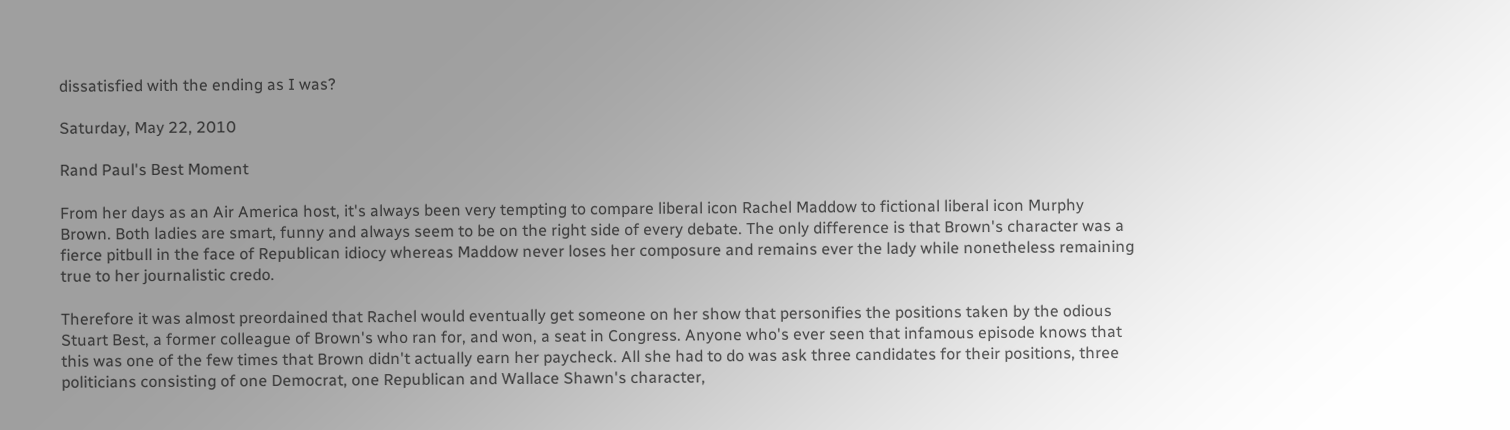dissatisfied with the ending as I was?

Saturday, May 22, 2010

Rand Paul's Best Moment

From her days as an Air America host, it's always been very tempting to compare liberal icon Rachel Maddow to fictional liberal icon Murphy Brown. Both ladies are smart, funny and always seem to be on the right side of every debate. The only difference is that Brown's character was a fierce pitbull in the face of Republican idiocy whereas Maddow never loses her composure and remains ever the lady while nonetheless remaining true to her journalistic credo.

Therefore it was almost preordained that Rachel would eventually get someone on her show that personifies the positions taken by the odious Stuart Best, a former colleague of Brown's who ran for, and won, a seat in Congress. Anyone who's ever seen that infamous episode knows that this was one of the few times that Brown didn't actually earn her paycheck. All she had to do was ask three candidates for their positions, three politicians consisting of one Democrat, one Republican and Wallace Shawn's character,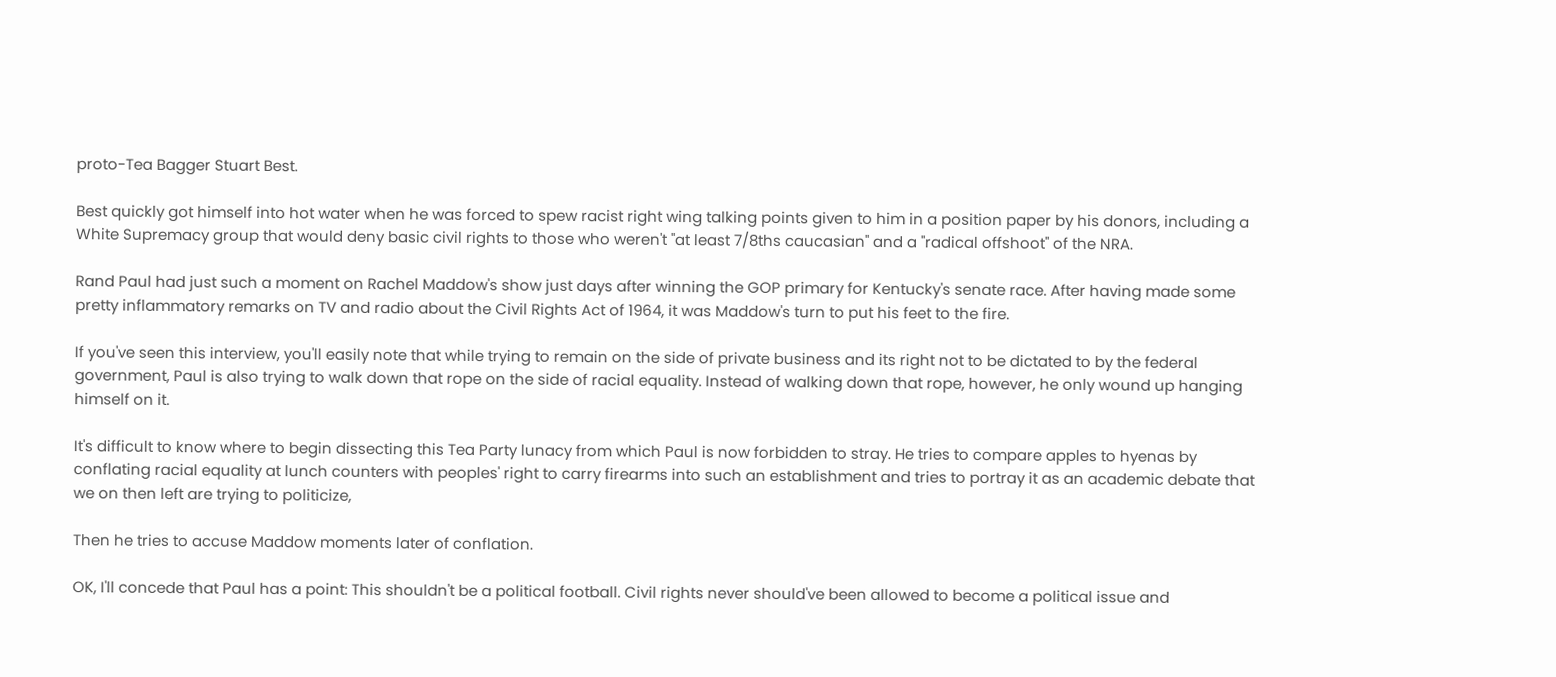proto-Tea Bagger Stuart Best.

Best quickly got himself into hot water when he was forced to spew racist right wing talking points given to him in a position paper by his donors, including a White Supremacy group that would deny basic civil rights to those who weren't "at least 7/8ths caucasian" and a "radical offshoot" of the NRA.

Rand Paul had just such a moment on Rachel Maddow's show just days after winning the GOP primary for Kentucky's senate race. After having made some pretty inflammatory remarks on TV and radio about the Civil Rights Act of 1964, it was Maddow's turn to put his feet to the fire.

If you've seen this interview, you'll easily note that while trying to remain on the side of private business and its right not to be dictated to by the federal government, Paul is also trying to walk down that rope on the side of racial equality. Instead of walking down that rope, however, he only wound up hanging himself on it.

It's difficult to know where to begin dissecting this Tea Party lunacy from which Paul is now forbidden to stray. He tries to compare apples to hyenas by conflating racial equality at lunch counters with peoples' right to carry firearms into such an establishment and tries to portray it as an academic debate that we on then left are trying to politicize,

Then he tries to accuse Maddow moments later of conflation.

OK, I'll concede that Paul has a point: This shouldn't be a political football. Civil rights never should've been allowed to become a political issue and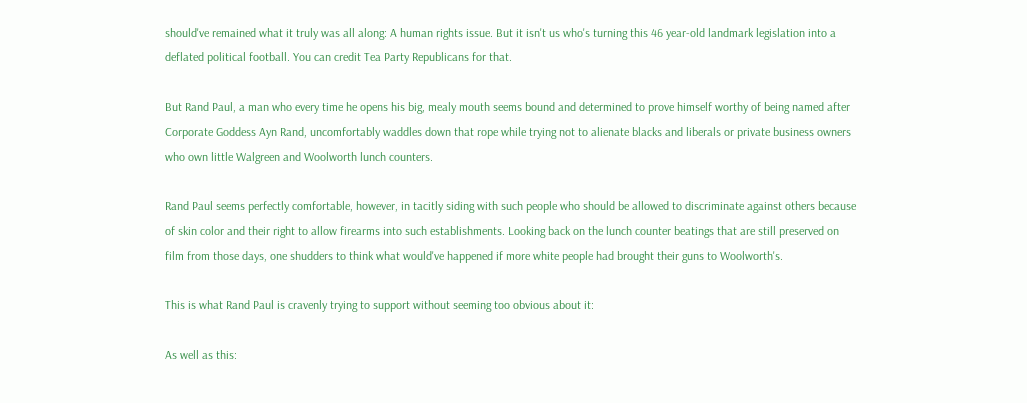should've remained what it truly was all along: A human rights issue. But it isn't us who's turning this 46 year-old landmark legislation into a deflated political football. You can credit Tea Party Republicans for that.

But Rand Paul, a man who every time he opens his big, mealy mouth seems bound and determined to prove himself worthy of being named after Corporate Goddess Ayn Rand, uncomfortably waddles down that rope while trying not to alienate blacks and liberals or private business owners who own little Walgreen and Woolworth lunch counters.

Rand Paul seems perfectly comfortable, however, in tacitly siding with such people who should be allowed to discriminate against others because of skin color and their right to allow firearms into such establishments. Looking back on the lunch counter beatings that are still preserved on film from those days, one shudders to think what would've happened if more white people had brought their guns to Woolworth's.

This is what Rand Paul is cravenly trying to support without seeming too obvious about it:

As well as this: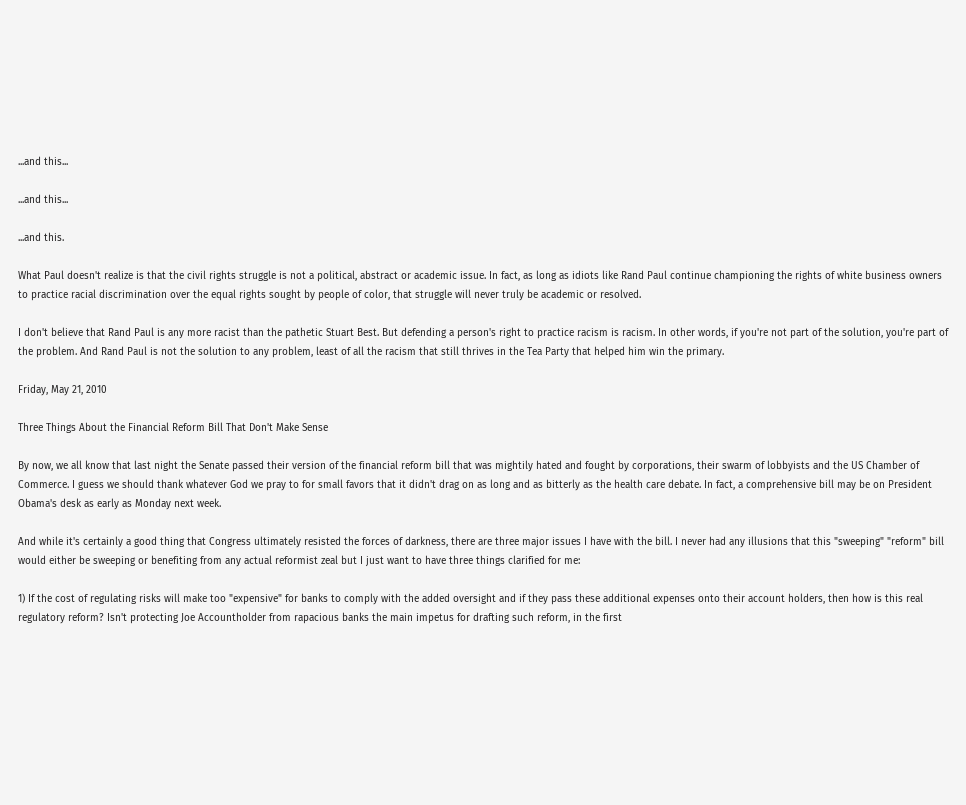...and this...

...and this...

...and this.

What Paul doesn't realize is that the civil rights struggle is not a political, abstract or academic issue. In fact, as long as idiots like Rand Paul continue championing the rights of white business owners to practice racial discrimination over the equal rights sought by people of color, that struggle will never truly be academic or resolved.

I don't believe that Rand Paul is any more racist than the pathetic Stuart Best. But defending a person's right to practice racism is racism. In other words, if you're not part of the solution, you're part of the problem. And Rand Paul is not the solution to any problem, least of all the racism that still thrives in the Tea Party that helped him win the primary.

Friday, May 21, 2010

Three Things About the Financial Reform Bill That Don't Make Sense

By now, we all know that last night the Senate passed their version of the financial reform bill that was mightily hated and fought by corporations, their swarm of lobbyists and the US Chamber of Commerce. I guess we should thank whatever God we pray to for small favors that it didn't drag on as long and as bitterly as the health care debate. In fact, a comprehensive bill may be on President Obama's desk as early as Monday next week.

And while it's certainly a good thing that Congress ultimately resisted the forces of darkness, there are three major issues I have with the bill. I never had any illusions that this "sweeping" "reform" bill would either be sweeping or benefiting from any actual reformist zeal but I just want to have three things clarified for me:

1) If the cost of regulating risks will make too "expensive" for banks to comply with the added oversight and if they pass these additional expenses onto their account holders, then how is this real regulatory reform? Isn't protecting Joe Accountholder from rapacious banks the main impetus for drafting such reform, in the first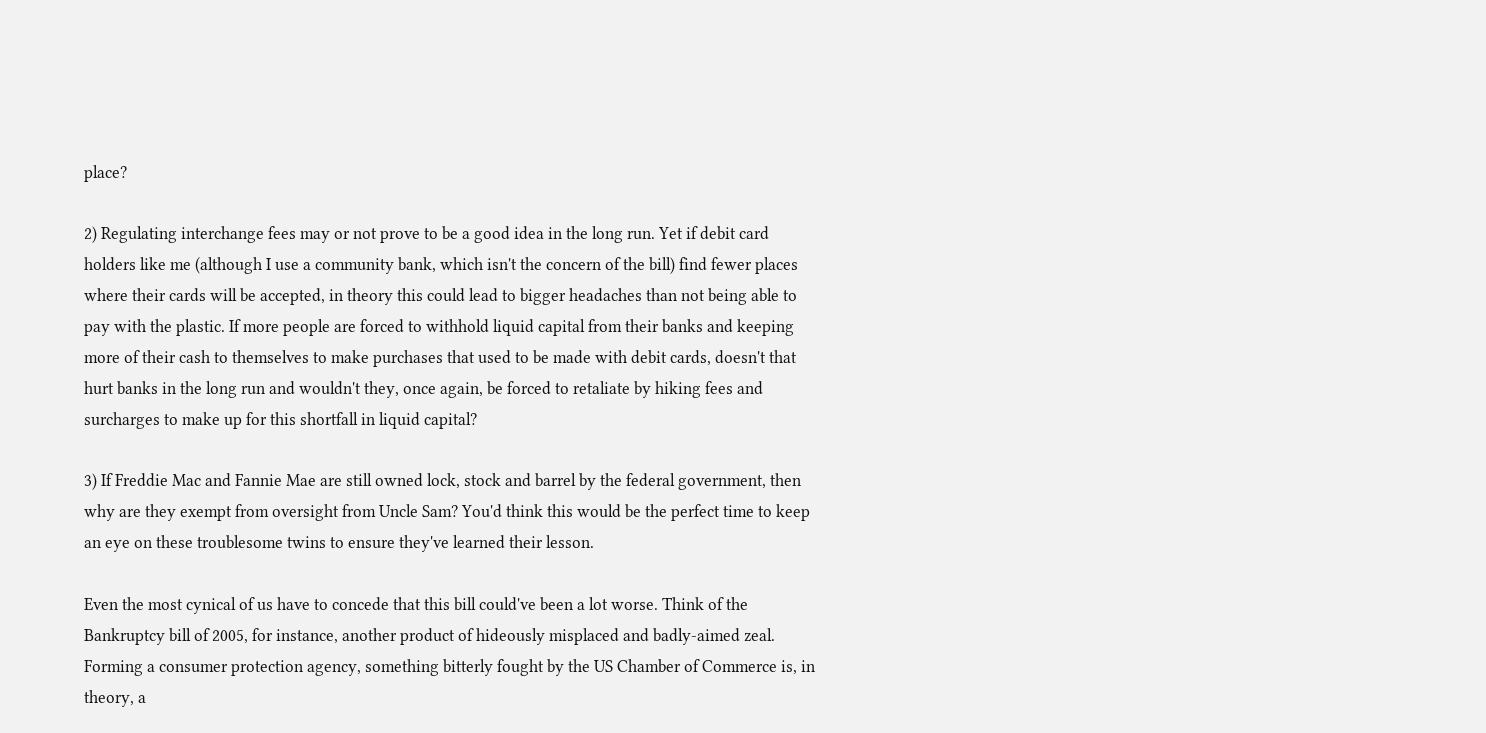place?

2) Regulating interchange fees may or not prove to be a good idea in the long run. Yet if debit card holders like me (although I use a community bank, which isn't the concern of the bill) find fewer places where their cards will be accepted, in theory this could lead to bigger headaches than not being able to pay with the plastic. If more people are forced to withhold liquid capital from their banks and keeping more of their cash to themselves to make purchases that used to be made with debit cards, doesn't that hurt banks in the long run and wouldn't they, once again, be forced to retaliate by hiking fees and surcharges to make up for this shortfall in liquid capital?

3) If Freddie Mac and Fannie Mae are still owned lock, stock and barrel by the federal government, then why are they exempt from oversight from Uncle Sam? You'd think this would be the perfect time to keep an eye on these troublesome twins to ensure they've learned their lesson.

Even the most cynical of us have to concede that this bill could've been a lot worse. Think of the Bankruptcy bill of 2005, for instance, another product of hideously misplaced and badly-aimed zeal. Forming a consumer protection agency, something bitterly fought by the US Chamber of Commerce is, in theory, a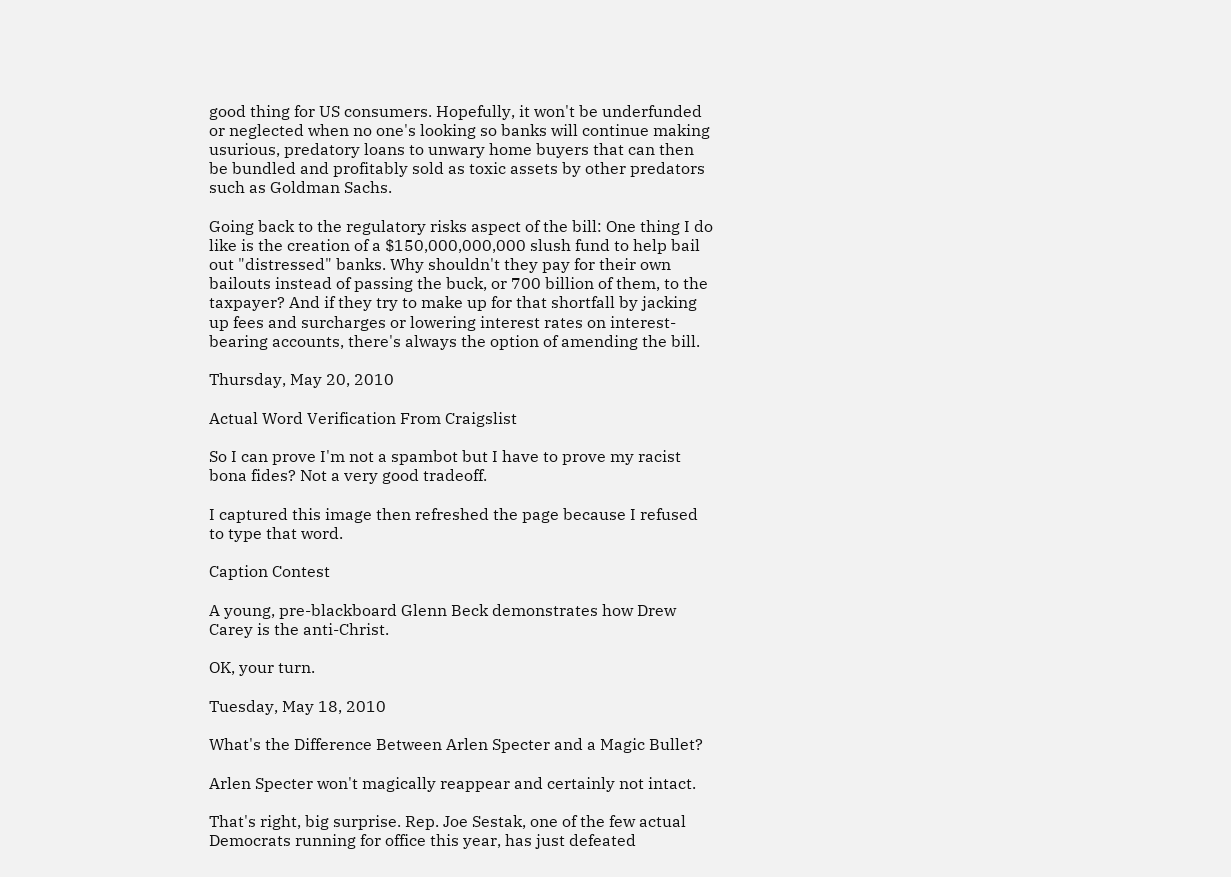good thing for US consumers. Hopefully, it won't be underfunded or neglected when no one's looking so banks will continue making usurious, predatory loans to unwary home buyers that can then be bundled and profitably sold as toxic assets by other predators such as Goldman Sachs.

Going back to the regulatory risks aspect of the bill: One thing I do like is the creation of a $150,000,000,000 slush fund to help bail out "distressed" banks. Why shouldn't they pay for their own bailouts instead of passing the buck, or 700 billion of them, to the taxpayer? And if they try to make up for that shortfall by jacking up fees and surcharges or lowering interest rates on interest-bearing accounts, there's always the option of amending the bill.

Thursday, May 20, 2010

Actual Word Verification From Craigslist

So I can prove I'm not a spambot but I have to prove my racist bona fides? Not a very good tradeoff.

I captured this image then refreshed the page because I refused to type that word.

Caption Contest

A young, pre-blackboard Glenn Beck demonstrates how Drew Carey is the anti-Christ.

OK, your turn.

Tuesday, May 18, 2010

What's the Difference Between Arlen Specter and a Magic Bullet?

Arlen Specter won't magically reappear and certainly not intact.

That's right, big surprise. Rep. Joe Sestak, one of the few actual Democrats running for office this year, has just defeated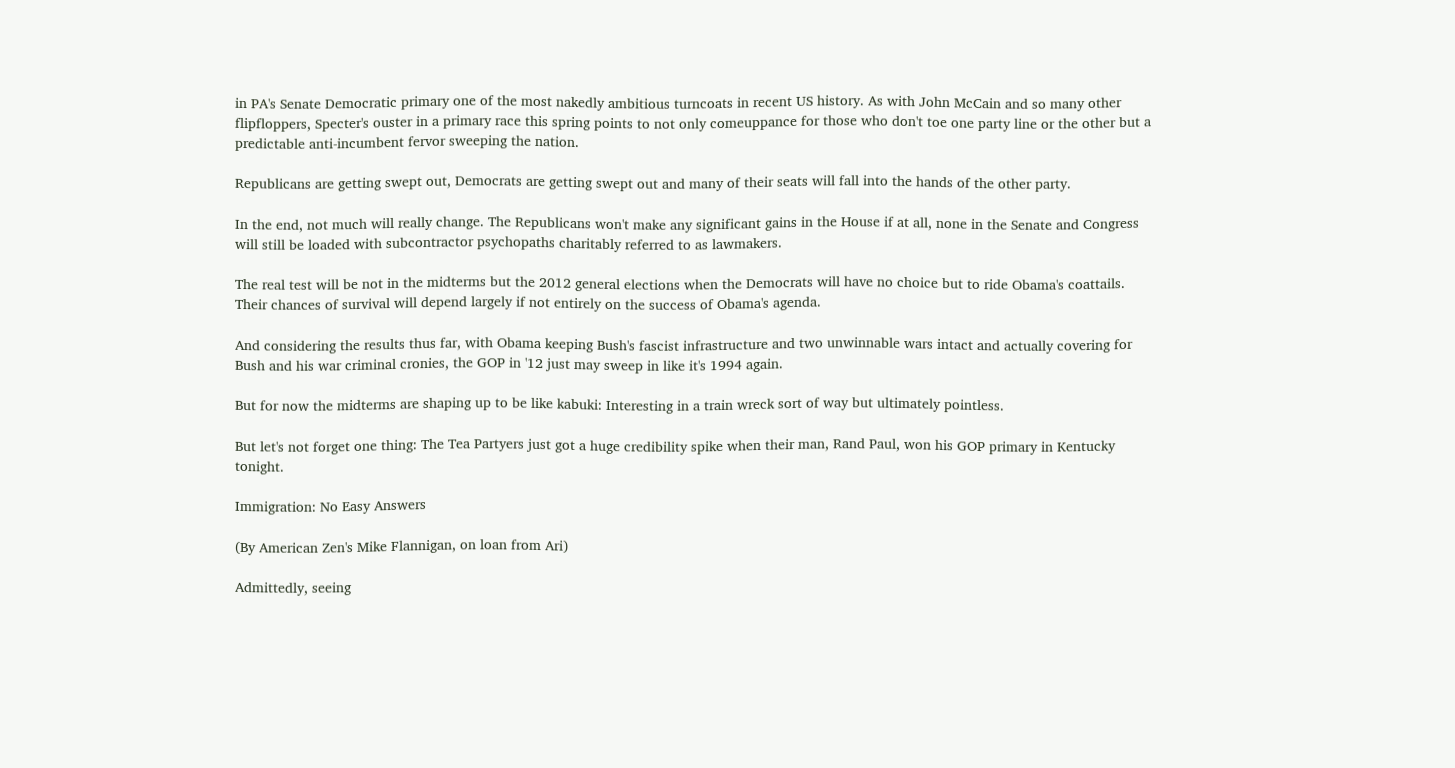in PA's Senate Democratic primary one of the most nakedly ambitious turncoats in recent US history. As with John McCain and so many other flipfloppers, Specter's ouster in a primary race this spring points to not only comeuppance for those who don't toe one party line or the other but a predictable anti-incumbent fervor sweeping the nation.

Republicans are getting swept out, Democrats are getting swept out and many of their seats will fall into the hands of the other party.

In the end, not much will really change. The Republicans won't make any significant gains in the House if at all, none in the Senate and Congress will still be loaded with subcontractor psychopaths charitably referred to as lawmakers.

The real test will be not in the midterms but the 2012 general elections when the Democrats will have no choice but to ride Obama's coattails. Their chances of survival will depend largely if not entirely on the success of Obama's agenda.

And considering the results thus far, with Obama keeping Bush's fascist infrastructure and two unwinnable wars intact and actually covering for Bush and his war criminal cronies, the GOP in '12 just may sweep in like it's 1994 again.

But for now the midterms are shaping up to be like kabuki: Interesting in a train wreck sort of way but ultimately pointless.

But let's not forget one thing: The Tea Partyers just got a huge credibility spike when their man, Rand Paul, won his GOP primary in Kentucky tonight.

Immigration: No Easy Answers

(By American Zen's Mike Flannigan, on loan from Ari)

Admittedly, seeing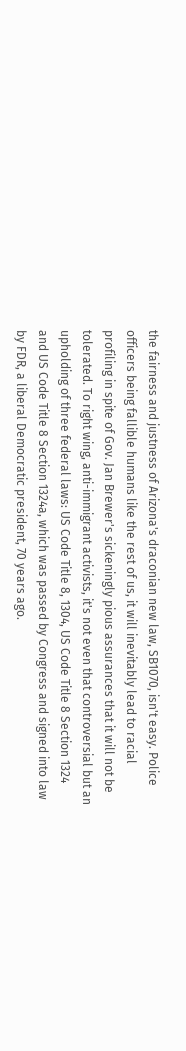the fairness and justness of Arizona's draconian new law, SB1070, isn't easy. Police officers being fallible humans like the rest of us, it will inevitably lead to racial profiling in spite of Gov. Jan Brewer's sickeningly pious assurances that it will not be tolerated. To right wing, anti-immigrant activists, it's not even that controversial but an upholding of three federal laws: US Code Title 8, 1304, US Code Title 8 Section 1324 and US Code Title 8 Section 1324a, which was passed by Congress and signed into law by FDR, a liberal Democratic president, 70 years ago.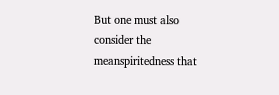But one must also consider the meanspiritedness that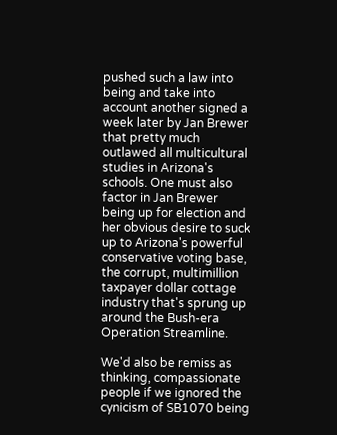pushed such a law into being and take into account another signed a week later by Jan Brewer that pretty much outlawed all multicultural studies in Arizona's schools. One must also factor in Jan Brewer being up for election and her obvious desire to suck up to Arizona's powerful conservative voting base, the corrupt, multimillion taxpayer dollar cottage industry that's sprung up around the Bush-era Operation Streamline.

We'd also be remiss as thinking, compassionate people if we ignored the cynicism of SB1070 being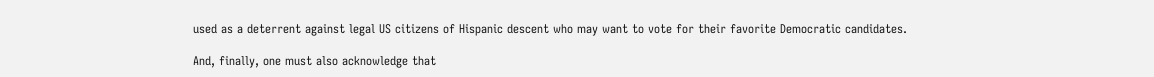used as a deterrent against legal US citizens of Hispanic descent who may want to vote for their favorite Democratic candidates.

And, finally, one must also acknowledge that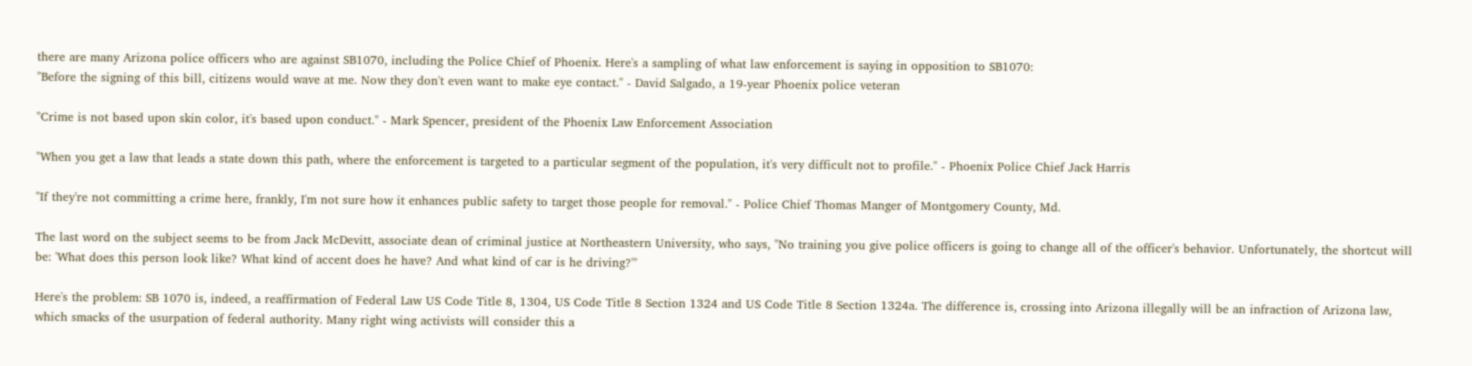there are many Arizona police officers who are against SB1070, including the Police Chief of Phoenix. Here's a sampling of what law enforcement is saying in opposition to SB1070:
"Before the signing of this bill, citizens would wave at me. Now they don't even want to make eye contact." - David Salgado, a 19-year Phoenix police veteran

"Crime is not based upon skin color, it's based upon conduct." - Mark Spencer, president of the Phoenix Law Enforcement Association

"When you get a law that leads a state down this path, where the enforcement is targeted to a particular segment of the population, it's very difficult not to profile." - Phoenix Police Chief Jack Harris

"If they're not committing a crime here, frankly, I'm not sure how it enhances public safety to target those people for removal." - Police Chief Thomas Manger of Montgomery County, Md.

The last word on the subject seems to be from Jack McDevitt, associate dean of criminal justice at Northeastern University, who says, "No training you give police officers is going to change all of the officer's behavior. Unfortunately, the shortcut will be: 'What does this person look like? What kind of accent does he have? And what kind of car is he driving?'"

Here's the problem: SB 1070 is, indeed, a reaffirmation of Federal Law US Code Title 8, 1304, US Code Title 8 Section 1324 and US Code Title 8 Section 1324a. The difference is, crossing into Arizona illegally will be an infraction of Arizona law, which smacks of the usurpation of federal authority. Many right wing activists will consider this a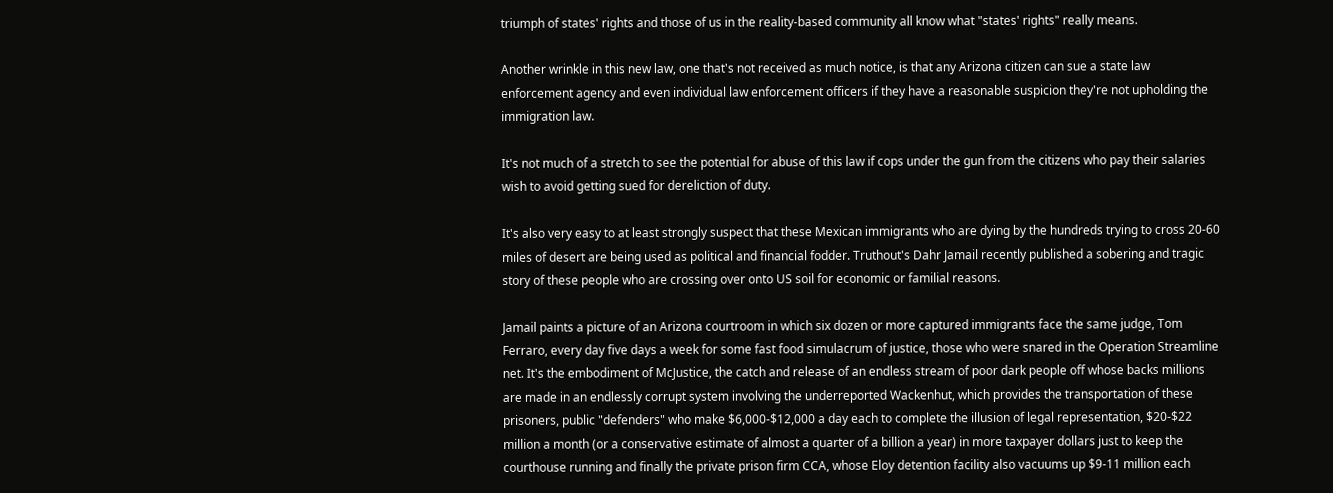triumph of states' rights and those of us in the reality-based community all know what "states' rights" really means.

Another wrinkle in this new law, one that's not received as much notice, is that any Arizona citizen can sue a state law enforcement agency and even individual law enforcement officers if they have a reasonable suspicion they're not upholding the immigration law.

It's not much of a stretch to see the potential for abuse of this law if cops under the gun from the citizens who pay their salaries wish to avoid getting sued for dereliction of duty.

It's also very easy to at least strongly suspect that these Mexican immigrants who are dying by the hundreds trying to cross 20-60 miles of desert are being used as political and financial fodder. Truthout's Dahr Jamail recently published a sobering and tragic story of these people who are crossing over onto US soil for economic or familial reasons.

Jamail paints a picture of an Arizona courtroom in which six dozen or more captured immigrants face the same judge, Tom Ferraro, every day five days a week for some fast food simulacrum of justice, those who were snared in the Operation Streamline net. It's the embodiment of McJustice, the catch and release of an endless stream of poor dark people off whose backs millions are made in an endlessly corrupt system involving the underreported Wackenhut, which provides the transportation of these prisoners, public "defenders" who make $6,000-$12,000 a day each to complete the illusion of legal representation, $20-$22 million a month (or a conservative estimate of almost a quarter of a billion a year) in more taxpayer dollars just to keep the courthouse running and finally the private prison firm CCA, whose Eloy detention facility also vacuums up $9-11 million each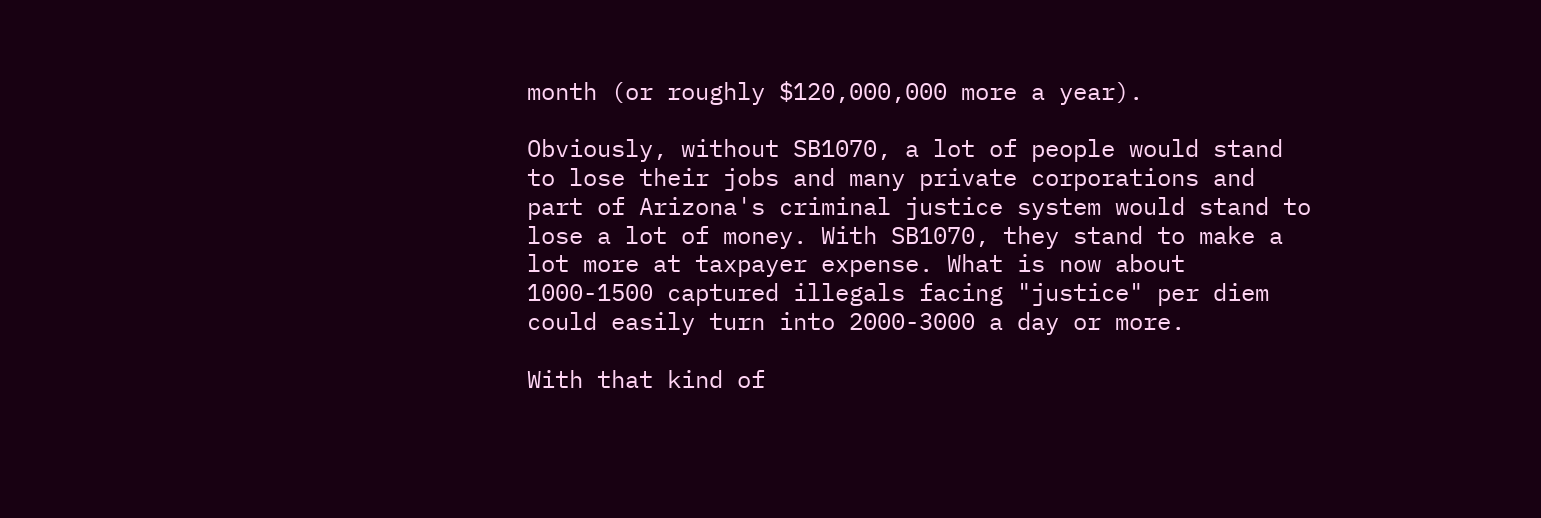month (or roughly $120,000,000 more a year).

Obviously, without SB1070, a lot of people would stand to lose their jobs and many private corporations and part of Arizona's criminal justice system would stand to lose a lot of money. With SB1070, they stand to make a lot more at taxpayer expense. What is now about 1000-1500 captured illegals facing "justice" per diem could easily turn into 2000-3000 a day or more.

With that kind of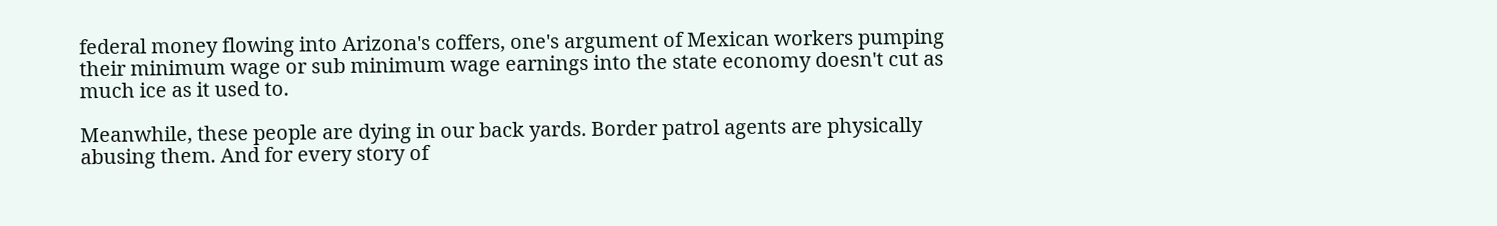federal money flowing into Arizona's coffers, one's argument of Mexican workers pumping their minimum wage or sub minimum wage earnings into the state economy doesn't cut as much ice as it used to.

Meanwhile, these people are dying in our back yards. Border patrol agents are physically abusing them. And for every story of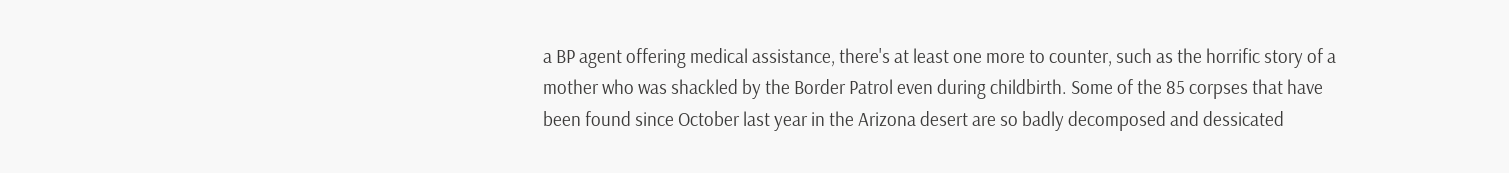a BP agent offering medical assistance, there's at least one more to counter, such as the horrific story of a mother who was shackled by the Border Patrol even during childbirth. Some of the 85 corpses that have been found since October last year in the Arizona desert are so badly decomposed and dessicated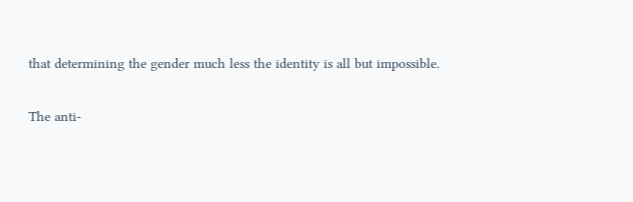that determining the gender much less the identity is all but impossible.

The anti-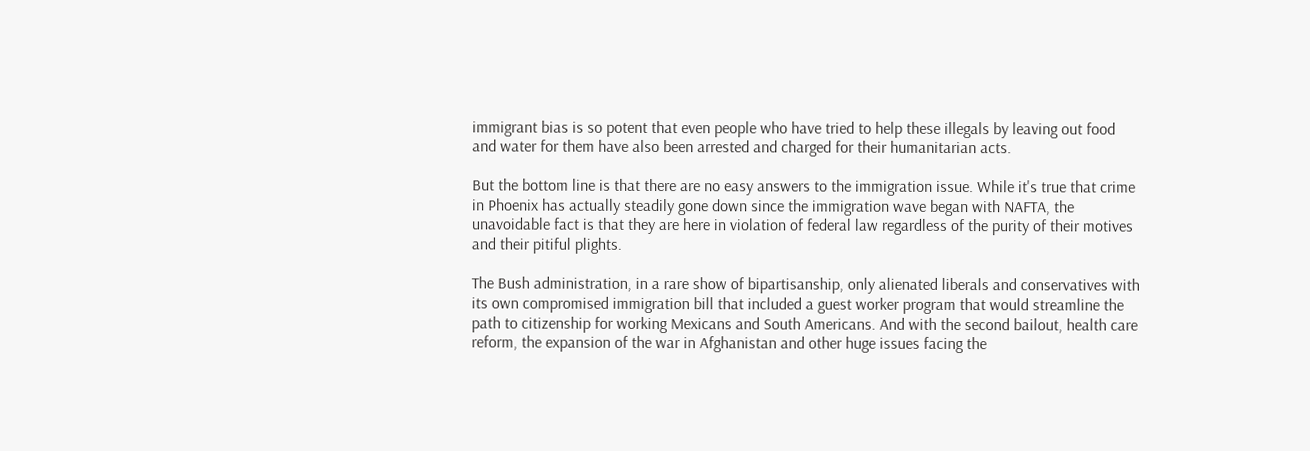immigrant bias is so potent that even people who have tried to help these illegals by leaving out food and water for them have also been arrested and charged for their humanitarian acts.

But the bottom line is that there are no easy answers to the immigration issue. While it's true that crime in Phoenix has actually steadily gone down since the immigration wave began with NAFTA, the unavoidable fact is that they are here in violation of federal law regardless of the purity of their motives and their pitiful plights.

The Bush administration, in a rare show of bipartisanship, only alienated liberals and conservatives with its own compromised immigration bill that included a guest worker program that would streamline the path to citizenship for working Mexicans and South Americans. And with the second bailout, health care reform, the expansion of the war in Afghanistan and other huge issues facing the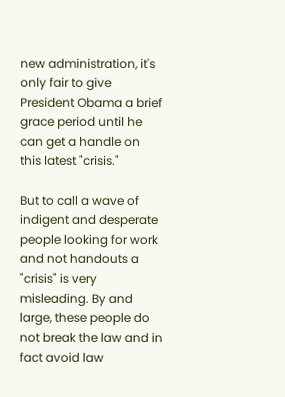new administration, it's only fair to give President Obama a brief grace period until he can get a handle on this latest "crisis."

But to call a wave of indigent and desperate people looking for work and not handouts a "crisis" is very misleading. By and large, these people do not break the law and in fact avoid law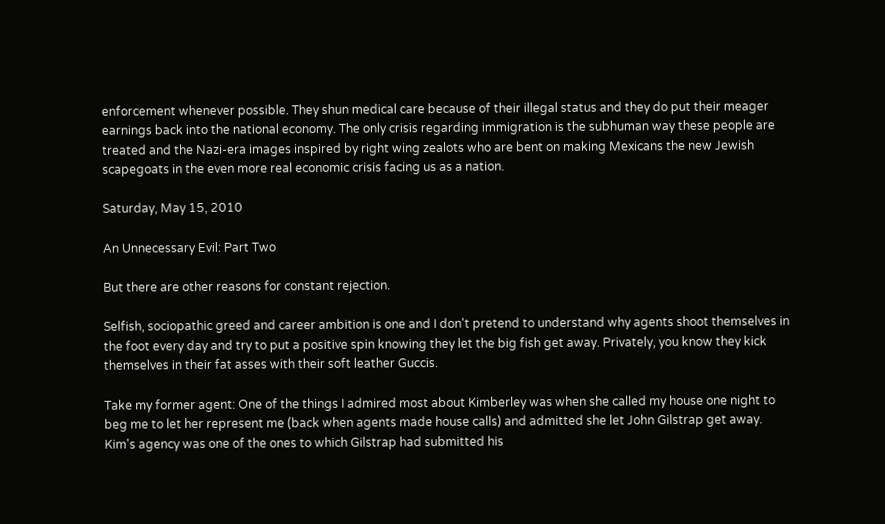enforcement whenever possible. They shun medical care because of their illegal status and they do put their meager earnings back into the national economy. The only crisis regarding immigration is the subhuman way these people are treated and the Nazi-era images inspired by right wing zealots who are bent on making Mexicans the new Jewish scapegoats in the even more real economic crisis facing us as a nation.

Saturday, May 15, 2010

An Unnecessary Evil: Part Two

But there are other reasons for constant rejection.

Selfish, sociopathic greed and career ambition is one and I don't pretend to understand why agents shoot themselves in the foot every day and try to put a positive spin knowing they let the big fish get away. Privately, you know they kick themselves in their fat asses with their soft leather Guccis.

Take my former agent: One of the things I admired most about Kimberley was when she called my house one night to beg me to let her represent me (back when agents made house calls) and admitted she let John Gilstrap get away. Kim's agency was one of the ones to which Gilstrap had submitted his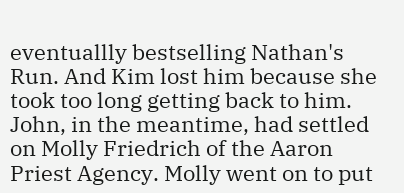eventuallly bestselling Nathan's Run. And Kim lost him because she took too long getting back to him. John, in the meantime, had settled on Molly Friedrich of the Aaron Priest Agency. Molly went on to put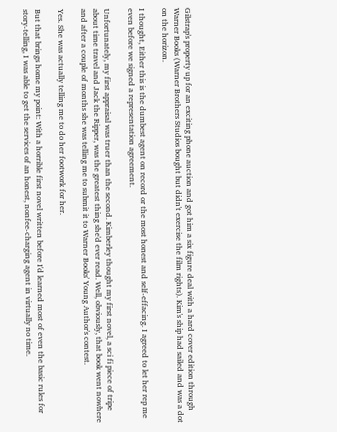Gilstrap's property up for an exciting phone auction and got him a six figure deal with a hard cover edition through Warner Books (Warner Brothers Studios bought but didn't exercise the film rights). Kim's ship had sailed and was a dot on the horizon.

I thought, Either this is the dumbest agent on record or the most honest and self-effacing. I agreed to let her rep me even before we signed a representation agreement.

Unfortunately, my first appraisal was truer than the second. Kimberley thought my first novel, a sci fi piece of tripe about time travel and Jack the Ripper, was the greatest thing she'd ever read. Well, obviously, that book went nowhere and after a couple of months she was telling me to submit it to Warner Books' Young Author's contest.

Yes. She was actually telling me to do her footwork for her.

But that brings home my point: With a horrible first novel written before I'd learned most of even the basic rules for story-telling, I was able to get the services of an honest, nonfee-charging agent in virtually no time.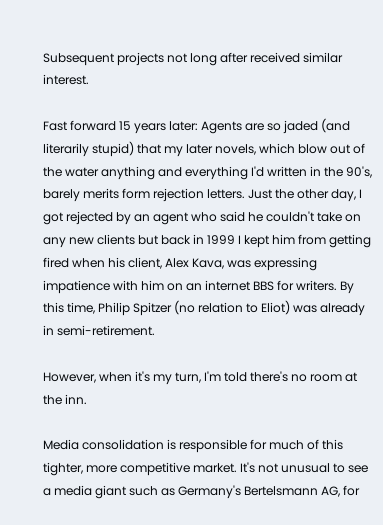Subsequent projects not long after received similar interest.

Fast forward 15 years later: Agents are so jaded (and literarily stupid) that my later novels, which blow out of the water anything and everything I'd written in the 90's, barely merits form rejection letters. Just the other day, I got rejected by an agent who said he couldn't take on any new clients but back in 1999 I kept him from getting fired when his client, Alex Kava, was expressing impatience with him on an internet BBS for writers. By this time, Philip Spitzer (no relation to Eliot) was already in semi-retirement.

However, when it's my turn, I'm told there's no room at the inn.

Media consolidation is responsible for much of this tighter, more competitive market. It's not unusual to see a media giant such as Germany's Bertelsmann AG, for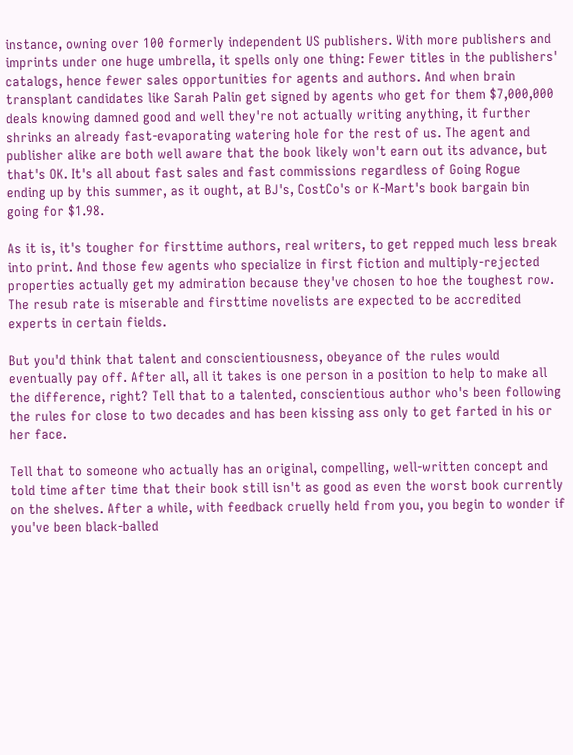instance, owning over 100 formerly independent US publishers. With more publishers and imprints under one huge umbrella, it spells only one thing: Fewer titles in the publishers' catalogs, hence fewer sales opportunities for agents and authors. And when brain transplant candidates like Sarah Palin get signed by agents who get for them $7,000,000 deals knowing damned good and well they're not actually writing anything, it further shrinks an already fast-evaporating watering hole for the rest of us. The agent and publisher alike are both well aware that the book likely won't earn out its advance, but that's OK. It's all about fast sales and fast commissions regardless of Going Rogue ending up by this summer, as it ought, at BJ's, CostCo's or K-Mart's book bargain bin going for $1.98.

As it is, it's tougher for firsttime authors, real writers, to get repped much less break into print. And those few agents who specialize in first fiction and multiply-rejected properties actually get my admiration because they've chosen to hoe the toughest row. The resub rate is miserable and firsttime novelists are expected to be accredited experts in certain fields.

But you'd think that talent and conscientiousness, obeyance of the rules would eventually pay off. After all, all it takes is one person in a position to help to make all the difference, right? Tell that to a talented, conscientious author who's been following the rules for close to two decades and has been kissing ass only to get farted in his or her face.

Tell that to someone who actually has an original, compelling, well-written concept and told time after time that their book still isn't as good as even the worst book currently on the shelves. After a while, with feedback cruelly held from you, you begin to wonder if you've been black-balled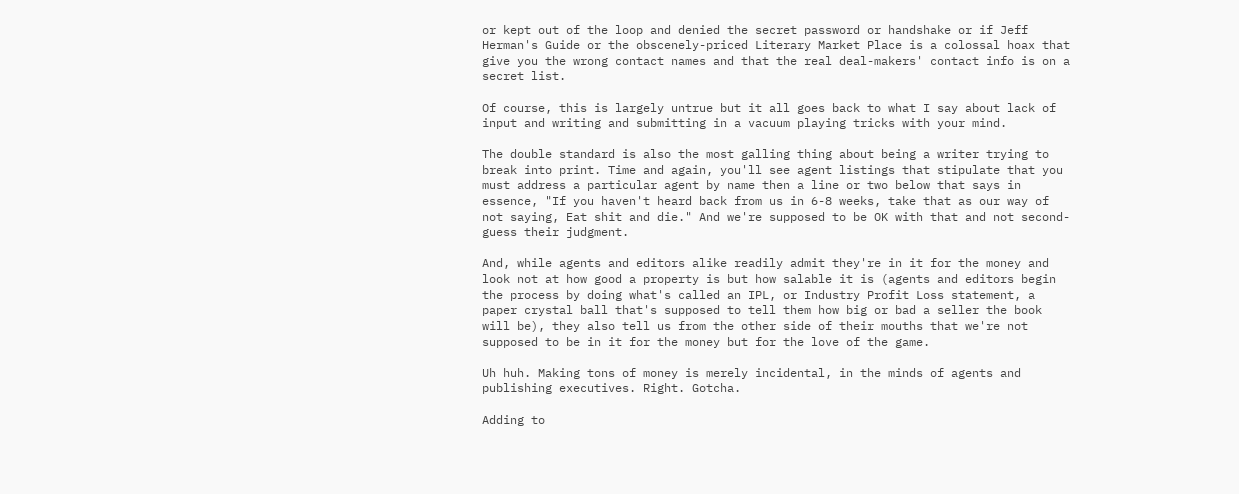or kept out of the loop and denied the secret password or handshake or if Jeff Herman's Guide or the obscenely-priced Literary Market Place is a colossal hoax that give you the wrong contact names and that the real deal-makers' contact info is on a secret list.

Of course, this is largely untrue but it all goes back to what I say about lack of input and writing and submitting in a vacuum playing tricks with your mind.

The double standard is also the most galling thing about being a writer trying to break into print. Time and again, you'll see agent listings that stipulate that you must address a particular agent by name then a line or two below that says in essence, "If you haven't heard back from us in 6-8 weeks, take that as our way of not saying, Eat shit and die." And we're supposed to be OK with that and not second-guess their judgment.

And, while agents and editors alike readily admit they're in it for the money and look not at how good a property is but how salable it is (agents and editors begin the process by doing what's called an IPL, or Industry Profit Loss statement, a paper crystal ball that's supposed to tell them how big or bad a seller the book will be), they also tell us from the other side of their mouths that we're not supposed to be in it for the money but for the love of the game.

Uh huh. Making tons of money is merely incidental, in the minds of agents and publishing executives. Right. Gotcha.

Adding to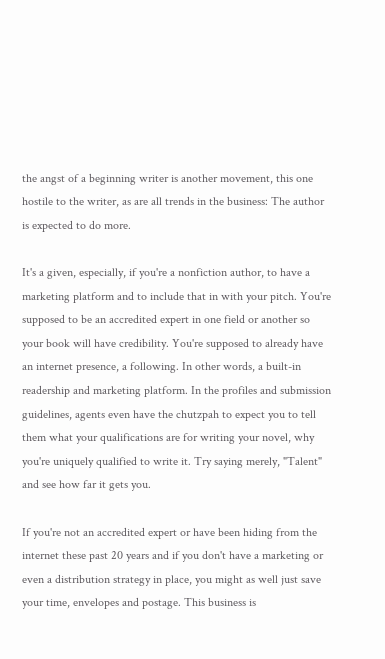the angst of a beginning writer is another movement, this one hostile to the writer, as are all trends in the business: The author is expected to do more.

It's a given, especially, if you're a nonfiction author, to have a marketing platform and to include that in with your pitch. You're supposed to be an accredited expert in one field or another so your book will have credibility. You're supposed to already have an internet presence, a following. In other words, a built-in readership and marketing platform. In the profiles and submission guidelines, agents even have the chutzpah to expect you to tell them what your qualifications are for writing your novel, why you're uniquely qualified to write it. Try saying merely, "Talent" and see how far it gets you.

If you're not an accredited expert or have been hiding from the internet these past 20 years and if you don't have a marketing or even a distribution strategy in place, you might as well just save your time, envelopes and postage. This business is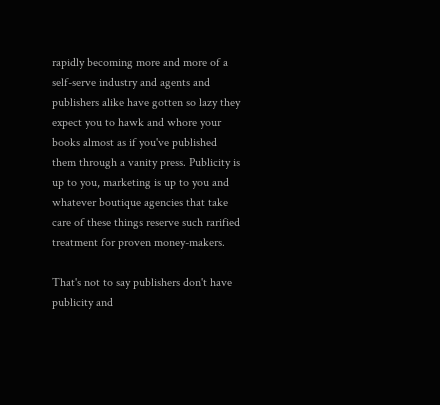rapidly becoming more and more of a self-serve industry and agents and publishers alike have gotten so lazy they expect you to hawk and whore your books almost as if you've published them through a vanity press. Publicity is up to you, marketing is up to you and whatever boutique agencies that take care of these things reserve such rarified treatment for proven money-makers.

That's not to say publishers don't have publicity and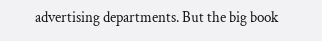advertising departments. But the big book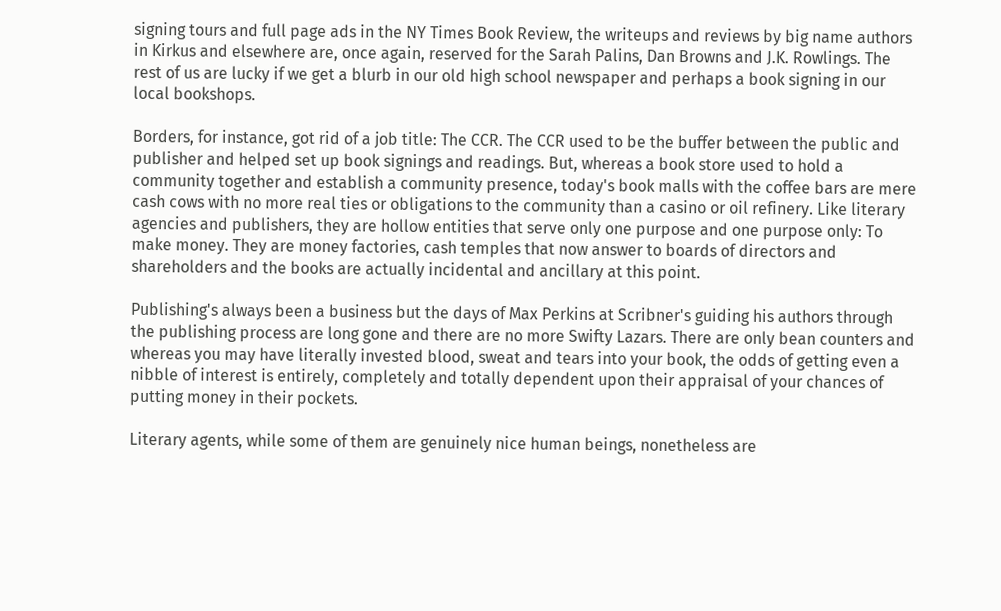signing tours and full page ads in the NY Times Book Review, the writeups and reviews by big name authors in Kirkus and elsewhere are, once again, reserved for the Sarah Palins, Dan Browns and J.K. Rowlings. The rest of us are lucky if we get a blurb in our old high school newspaper and perhaps a book signing in our local bookshops.

Borders, for instance, got rid of a job title: The CCR. The CCR used to be the buffer between the public and publisher and helped set up book signings and readings. But, whereas a book store used to hold a community together and establish a community presence, today's book malls with the coffee bars are mere cash cows with no more real ties or obligations to the community than a casino or oil refinery. Like literary agencies and publishers, they are hollow entities that serve only one purpose and one purpose only: To make money. They are money factories, cash temples that now answer to boards of directors and shareholders and the books are actually incidental and ancillary at this point.

Publishing's always been a business but the days of Max Perkins at Scribner's guiding his authors through the publishing process are long gone and there are no more Swifty Lazars. There are only bean counters and whereas you may have literally invested blood, sweat and tears into your book, the odds of getting even a nibble of interest is entirely, completely and totally dependent upon their appraisal of your chances of putting money in their pockets.

Literary agents, while some of them are genuinely nice human beings, nonetheless are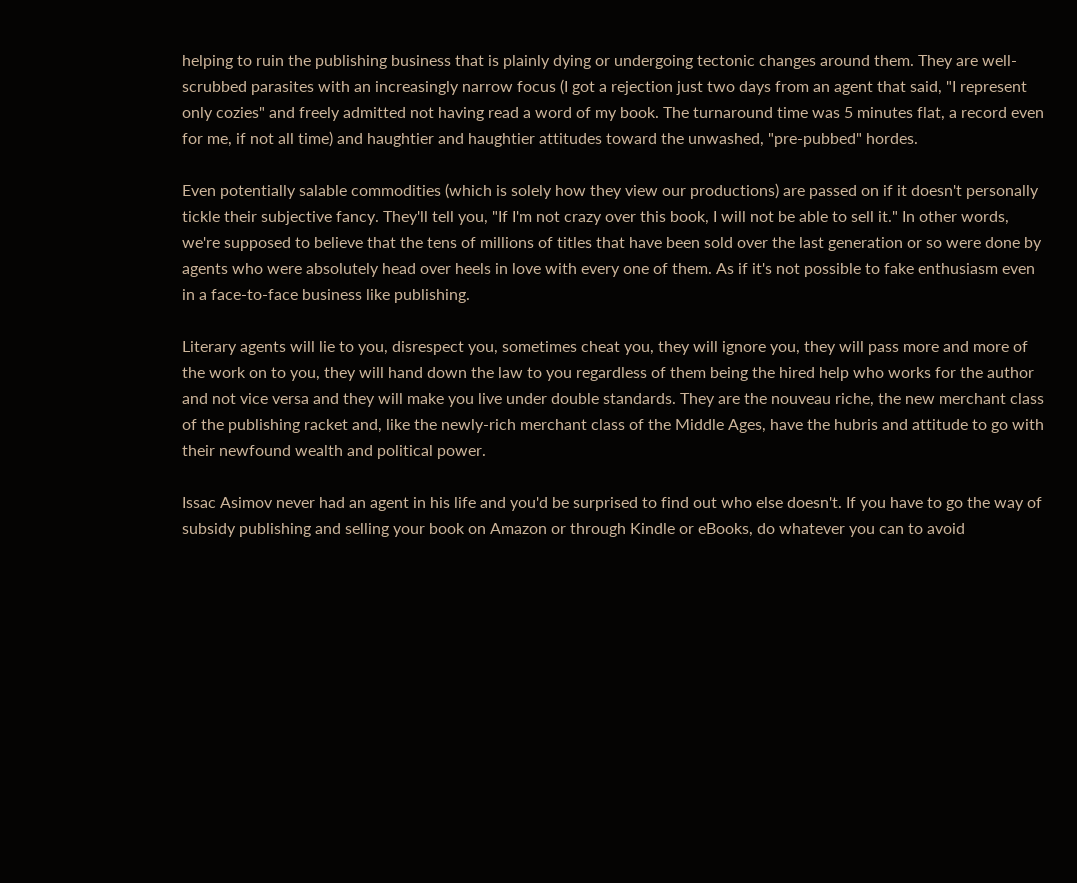helping to ruin the publishing business that is plainly dying or undergoing tectonic changes around them. They are well-scrubbed parasites with an increasingly narrow focus (I got a rejection just two days from an agent that said, "I represent only cozies" and freely admitted not having read a word of my book. The turnaround time was 5 minutes flat, a record even for me, if not all time) and haughtier and haughtier attitudes toward the unwashed, "pre-pubbed" hordes.

Even potentially salable commodities (which is solely how they view our productions) are passed on if it doesn't personally tickle their subjective fancy. They'll tell you, "If I'm not crazy over this book, I will not be able to sell it." In other words, we're supposed to believe that the tens of millions of titles that have been sold over the last generation or so were done by agents who were absolutely head over heels in love with every one of them. As if it's not possible to fake enthusiasm even in a face-to-face business like publishing.

Literary agents will lie to you, disrespect you, sometimes cheat you, they will ignore you, they will pass more and more of the work on to you, they will hand down the law to you regardless of them being the hired help who works for the author and not vice versa and they will make you live under double standards. They are the nouveau riche, the new merchant class of the publishing racket and, like the newly-rich merchant class of the Middle Ages, have the hubris and attitude to go with their newfound wealth and political power.

Issac Asimov never had an agent in his life and you'd be surprised to find out who else doesn't. If you have to go the way of subsidy publishing and selling your book on Amazon or through Kindle or eBooks, do whatever you can to avoid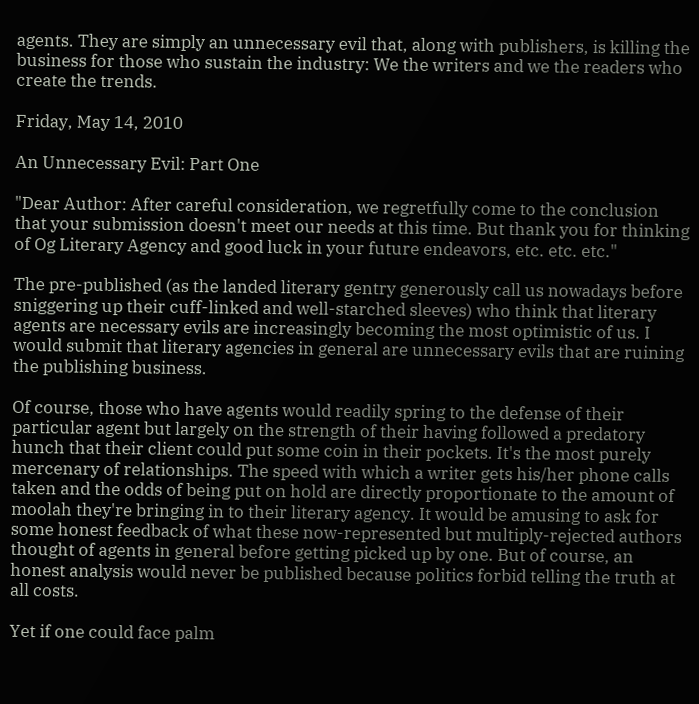agents. They are simply an unnecessary evil that, along with publishers, is killing the business for those who sustain the industry: We the writers and we the readers who create the trends.

Friday, May 14, 2010

An Unnecessary Evil: Part One

"Dear Author: After careful consideration, we regretfully come to the conclusion that your submission doesn't meet our needs at this time. But thank you for thinking of Og Literary Agency and good luck in your future endeavors, etc. etc. etc."

The pre-published (as the landed literary gentry generously call us nowadays before sniggering up their cuff-linked and well-starched sleeves) who think that literary agents are necessary evils are increasingly becoming the most optimistic of us. I would submit that literary agencies in general are unnecessary evils that are ruining the publishing business.

Of course, those who have agents would readily spring to the defense of their particular agent but largely on the strength of their having followed a predatory hunch that their client could put some coin in their pockets. It's the most purely mercenary of relationships. The speed with which a writer gets his/her phone calls taken and the odds of being put on hold are directly proportionate to the amount of moolah they're bringing in to their literary agency. It would be amusing to ask for some honest feedback of what these now-represented but multiply-rejected authors thought of agents in general before getting picked up by one. But of course, an honest analysis would never be published because politics forbid telling the truth at all costs.

Yet if one could face palm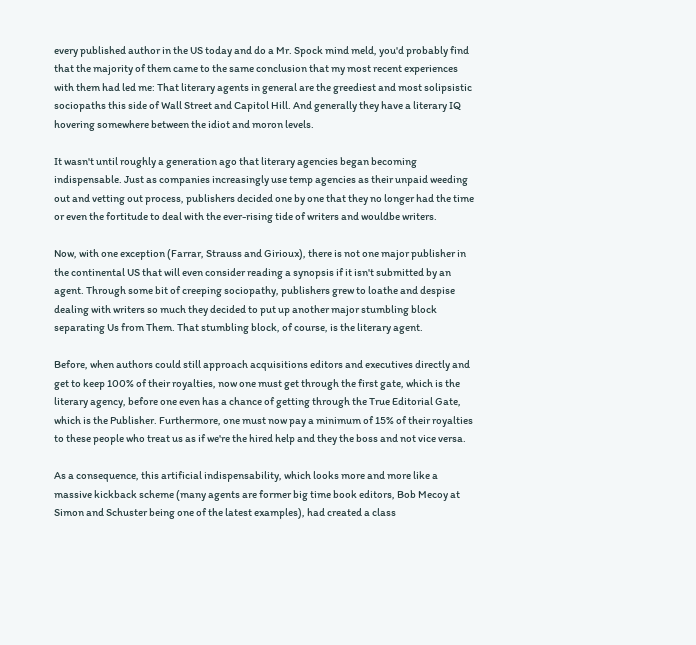every published author in the US today and do a Mr. Spock mind meld, you'd probably find that the majority of them came to the same conclusion that my most recent experiences with them had led me: That literary agents in general are the greediest and most solipsistic sociopaths this side of Wall Street and Capitol Hill. And generally they have a literary IQ hovering somewhere between the idiot and moron levels.

It wasn't until roughly a generation ago that literary agencies began becoming indispensable. Just as companies increasingly use temp agencies as their unpaid weeding out and vetting out process, publishers decided one by one that they no longer had the time or even the fortitude to deal with the ever-rising tide of writers and wouldbe writers.

Now, with one exception (Farrar, Strauss and Girioux), there is not one major publisher in the continental US that will even consider reading a synopsis if it isn't submitted by an agent. Through some bit of creeping sociopathy, publishers grew to loathe and despise dealing with writers so much they decided to put up another major stumbling block separating Us from Them. That stumbling block, of course, is the literary agent.

Before, when authors could still approach acquisitions editors and executives directly and get to keep 100% of their royalties, now one must get through the first gate, which is the literary agency, before one even has a chance of getting through the True Editorial Gate, which is the Publisher. Furthermore, one must now pay a minimum of 15% of their royalties to these people who treat us as if we're the hired help and they the boss and not vice versa.

As a consequence, this artificial indispensability, which looks more and more like a massive kickback scheme (many agents are former big time book editors, Bob Mecoy at Simon and Schuster being one of the latest examples), had created a class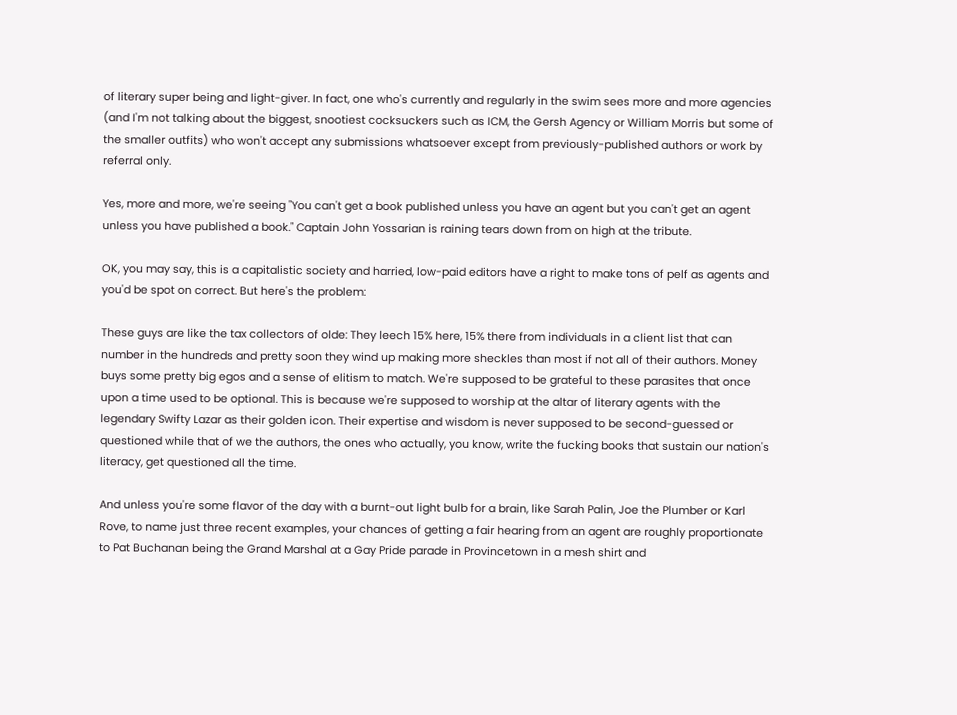of literary super being and light-giver. In fact, one who's currently and regularly in the swim sees more and more agencies (and I'm not talking about the biggest, snootiest cocksuckers such as ICM, the Gersh Agency or William Morris but some of the smaller outfits) who won't accept any submissions whatsoever except from previously-published authors or work by referral only.

Yes, more and more, we're seeing "You can't get a book published unless you have an agent but you can't get an agent unless you have published a book." Captain John Yossarian is raining tears down from on high at the tribute.

OK, you may say, this is a capitalistic society and harried, low-paid editors have a right to make tons of pelf as agents and you'd be spot on correct. But here's the problem:

These guys are like the tax collectors of olde: They leech 15% here, 15% there from individuals in a client list that can number in the hundreds and pretty soon they wind up making more sheckles than most if not all of their authors. Money buys some pretty big egos and a sense of elitism to match. We're supposed to be grateful to these parasites that once upon a time used to be optional. This is because we're supposed to worship at the altar of literary agents with the legendary Swifty Lazar as their golden icon. Their expertise and wisdom is never supposed to be second-guessed or questioned while that of we the authors, the ones who actually, you know, write the fucking books that sustain our nation's literacy, get questioned all the time.

And unless you're some flavor of the day with a burnt-out light bulb for a brain, like Sarah Palin, Joe the Plumber or Karl Rove, to name just three recent examples, your chances of getting a fair hearing from an agent are roughly proportionate to Pat Buchanan being the Grand Marshal at a Gay Pride parade in Provincetown in a mesh shirt and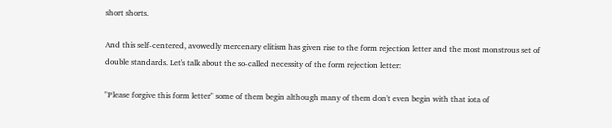short shorts.

And this self-centered, avowedly mercenary elitism has given rise to the form rejection letter and the most monstrous set of double standards. Let's talk about the so-called necessity of the form rejection letter:

"Please forgive this form letter" some of them begin although many of them don't even begin with that iota of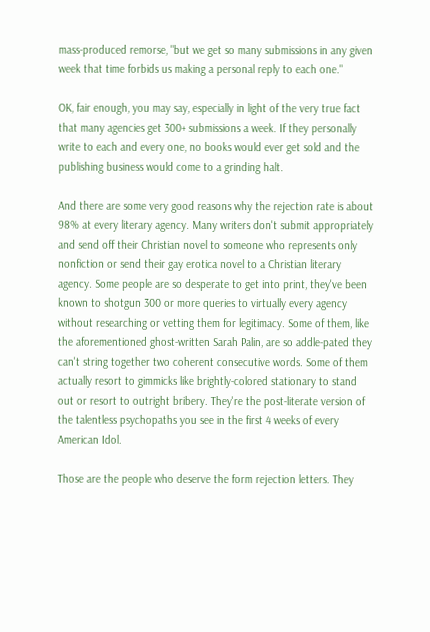mass-produced remorse, "but we get so many submissions in any given week that time forbids us making a personal reply to each one."

OK, fair enough, you may say, especially in light of the very true fact that many agencies get 300+ submissions a week. If they personally write to each and every one, no books would ever get sold and the publishing business would come to a grinding halt.

And there are some very good reasons why the rejection rate is about 98% at every literary agency. Many writers don't submit appropriately and send off their Christian novel to someone who represents only nonfiction or send their gay erotica novel to a Christian literary agency. Some people are so desperate to get into print, they've been known to shotgun 300 or more queries to virtually every agency without researching or vetting them for legitimacy. Some of them, like the aforementioned ghost-written Sarah Palin, are so addle-pated they can't string together two coherent consecutive words. Some of them actually resort to gimmicks like brightly-colored stationary to stand out or resort to outright bribery. They're the post-literate version of the talentless psychopaths you see in the first 4 weeks of every American Idol.

Those are the people who deserve the form rejection letters. They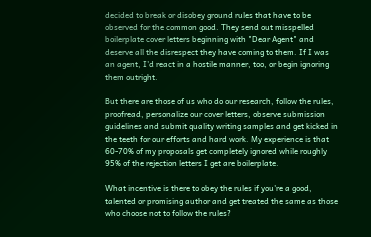decided to break or disobey ground rules that have to be observed for the common good. They send out misspelled boilerplate cover letters beginning with "Dear Agent" and deserve all the disrespect they have coming to them. If I was an agent, I'd react in a hostile manner, too, or begin ignoring them outright.

But there are those of us who do our research, follow the rules, proofread, personalize our cover letters, observe submission guidelines and submit quality writing samples and get kicked in the teeth for our efforts and hard work. My experience is that 60-70% of my proposals get completely ignored while roughly 95% of the rejection letters I get are boilerplate.

What incentive is there to obey the rules if you're a good, talented or promising author and get treated the same as those who choose not to follow the rules?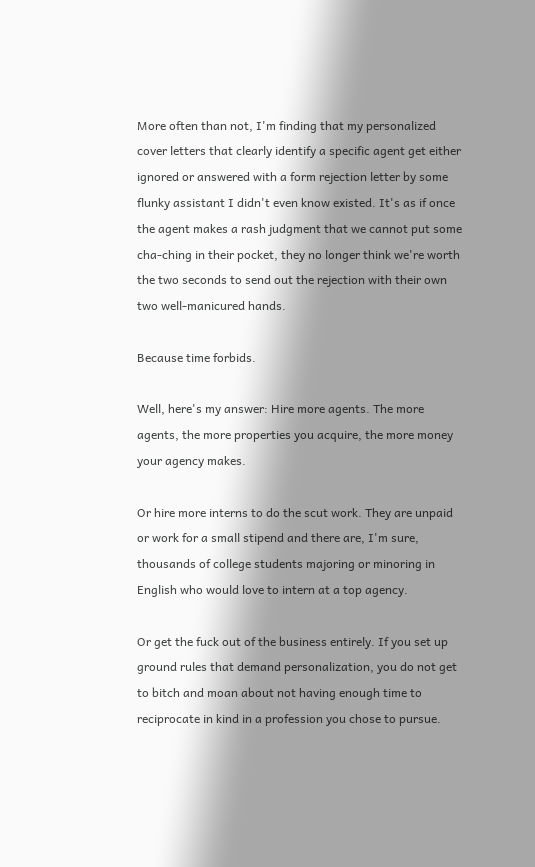More often than not, I'm finding that my personalized cover letters that clearly identify a specific agent get either ignored or answered with a form rejection letter by some flunky assistant I didn't even know existed. It's as if once the agent makes a rash judgment that we cannot put some cha-ching in their pocket, they no longer think we're worth the two seconds to send out the rejection with their own two well-manicured hands.

Because time forbids.

Well, here's my answer: Hire more agents. The more agents, the more properties you acquire, the more money your agency makes.

Or hire more interns to do the scut work. They are unpaid or work for a small stipend and there are, I'm sure, thousands of college students majoring or minoring in English who would love to intern at a top agency.

Or get the fuck out of the business entirely. If you set up ground rules that demand personalization, you do not get to bitch and moan about not having enough time to reciprocate in kind in a profession you chose to pursue.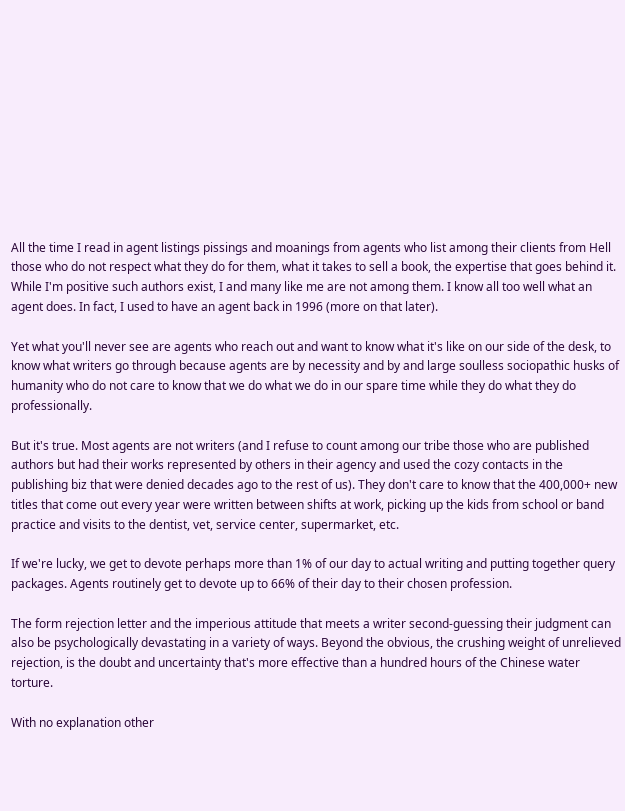All the time I read in agent listings pissings and moanings from agents who list among their clients from Hell those who do not respect what they do for them, what it takes to sell a book, the expertise that goes behind it. While I'm positive such authors exist, I and many like me are not among them. I know all too well what an agent does. In fact, I used to have an agent back in 1996 (more on that later).

Yet what you'll never see are agents who reach out and want to know what it's like on our side of the desk, to know what writers go through because agents are by necessity and by and large soulless sociopathic husks of humanity who do not care to know that we do what we do in our spare time while they do what they do professionally.

But it's true. Most agents are not writers (and I refuse to count among our tribe those who are published authors but had their works represented by others in their agency and used the cozy contacts in the publishing biz that were denied decades ago to the rest of us). They don't care to know that the 400,000+ new titles that come out every year were written between shifts at work, picking up the kids from school or band practice and visits to the dentist, vet, service center, supermarket, etc.

If we're lucky, we get to devote perhaps more than 1% of our day to actual writing and putting together query packages. Agents routinely get to devote up to 66% of their day to their chosen profession.

The form rejection letter and the imperious attitude that meets a writer second-guessing their judgment can also be psychologically devastating in a variety of ways. Beyond the obvious, the crushing weight of unrelieved rejection, is the doubt and uncertainty that's more effective than a hundred hours of the Chinese water torture.

With no explanation other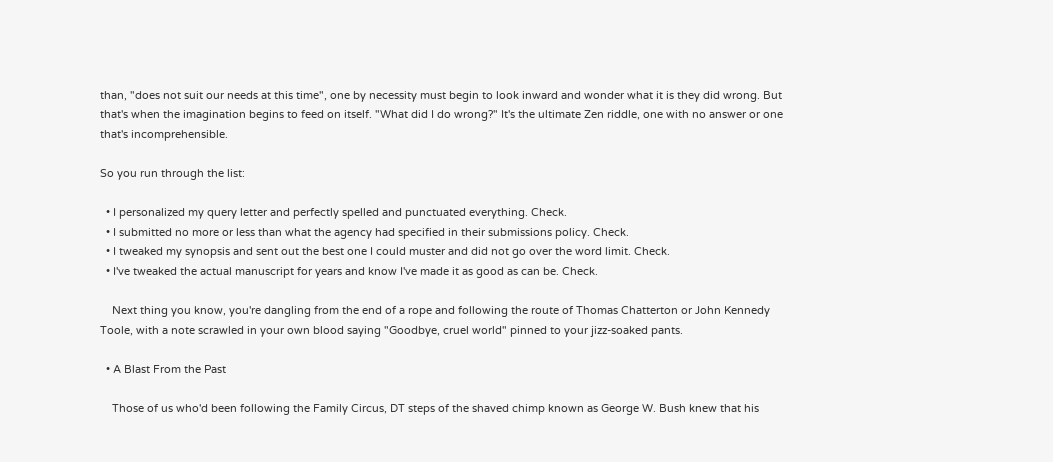than, "does not suit our needs at this time", one by necessity must begin to look inward and wonder what it is they did wrong. But that's when the imagination begins to feed on itself. "What did I do wrong?" It's the ultimate Zen riddle, one with no answer or one that's incomprehensible.

So you run through the list:

  • I personalized my query letter and perfectly spelled and punctuated everything. Check.
  • I submitted no more or less than what the agency had specified in their submissions policy. Check.
  • I tweaked my synopsis and sent out the best one I could muster and did not go over the word limit. Check.
  • I've tweaked the actual manuscript for years and know I've made it as good as can be. Check.

    Next thing you know, you're dangling from the end of a rope and following the route of Thomas Chatterton or John Kennedy Toole, with a note scrawled in your own blood saying "Goodbye, cruel world" pinned to your jizz-soaked pants.

  • A Blast From the Past

    Those of us who'd been following the Family Circus, DT steps of the shaved chimp known as George W. Bush knew that his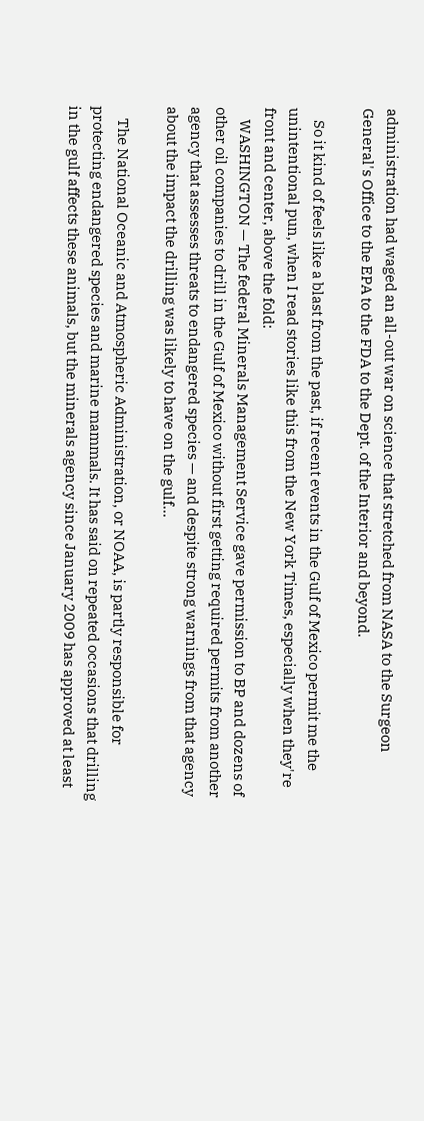administration had waged an all-out war on science that stretched from NASA to the Surgeon General's Office to the EPA to the FDA to the Dept. of the Interior and beyond.

    So it kind of feels like a blast from the past, if recent events in the Gulf of Mexico permit me the unintentional pun, when I read stories like this from the New York Times, especially when they're front and center, above the fold:
    WASHINGTON — The federal Minerals Management Service gave permission to BP and dozens of other oil companies to drill in the Gulf of Mexico without first getting required permits from another agency that assesses threats to endangered species — and despite strong warnings from that agency about the impact the drilling was likely to have on the gulf...

    The National Oceanic and Atmospheric Administration, or NOAA, is partly responsible for protecting endangered species and marine mammals. It has said on repeated occasions that drilling in the gulf affects these animals, but the minerals agency since January 2009 has approved at least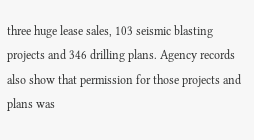three huge lease sales, 103 seismic blasting projects and 346 drilling plans. Agency records also show that permission for those projects and plans was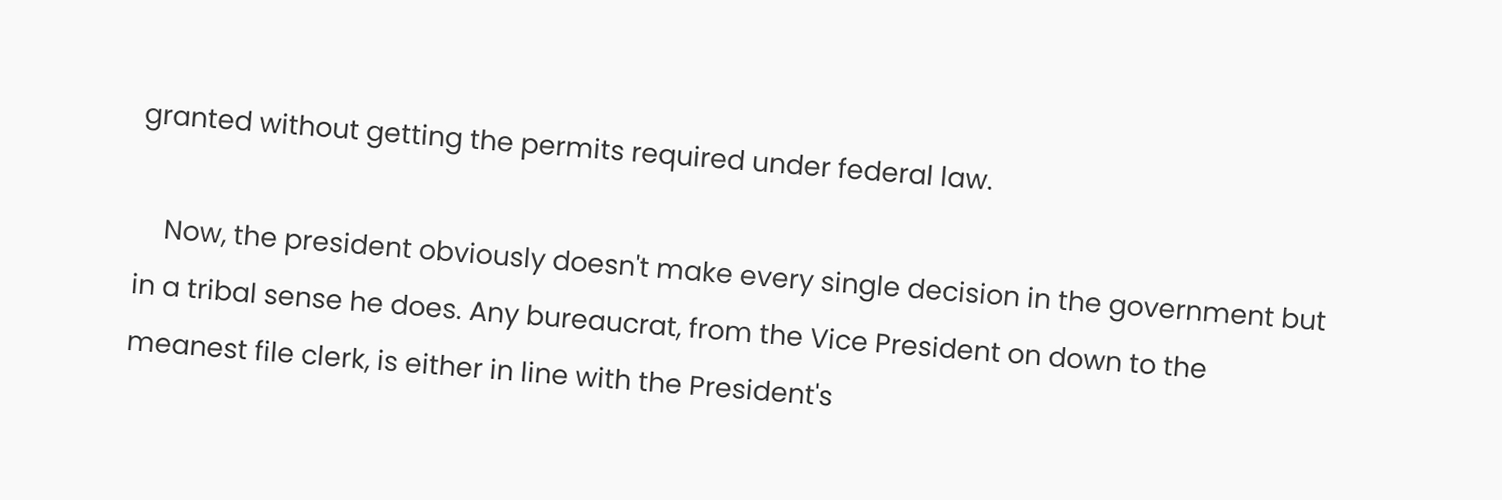granted without getting the permits required under federal law.

    Now, the president obviously doesn't make every single decision in the government but in a tribal sense he does. Any bureaucrat, from the Vice President on down to the meanest file clerk, is either in line with the President's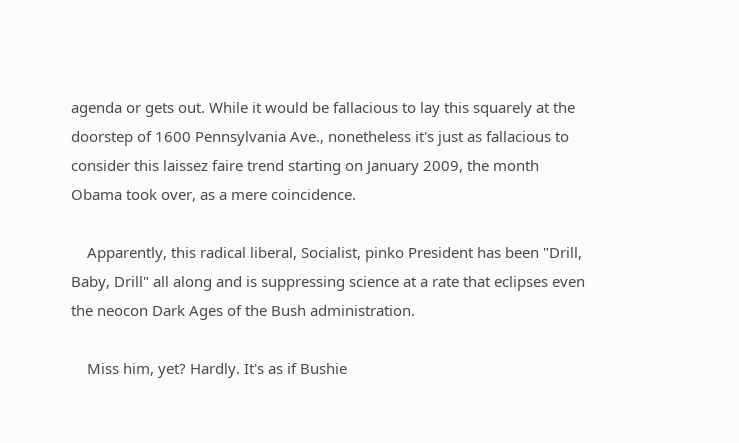agenda or gets out. While it would be fallacious to lay this squarely at the doorstep of 1600 Pennsylvania Ave., nonetheless it's just as fallacious to consider this laissez faire trend starting on January 2009, the month Obama took over, as a mere coincidence.

    Apparently, this radical liberal, Socialist, pinko President has been "Drill, Baby, Drill" all along and is suppressing science at a rate that eclipses even the neocon Dark Ages of the Bush administration.

    Miss him, yet? Hardly. It's as if Bushie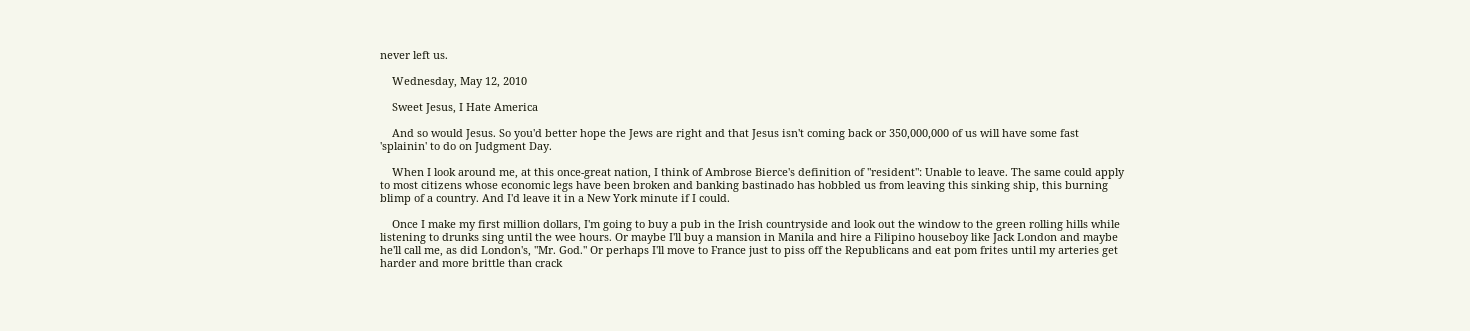never left us.

    Wednesday, May 12, 2010

    Sweet Jesus, I Hate America

    And so would Jesus. So you'd better hope the Jews are right and that Jesus isn't coming back or 350,000,000 of us will have some fast 'splainin' to do on Judgment Day.

    When I look around me, at this once-great nation, I think of Ambrose Bierce's definition of "resident": Unable to leave. The same could apply to most citizens whose economic legs have been broken and banking bastinado has hobbled us from leaving this sinking ship, this burning blimp of a country. And I'd leave it in a New York minute if I could.

    Once I make my first million dollars, I'm going to buy a pub in the Irish countryside and look out the window to the green rolling hills while listening to drunks sing until the wee hours. Or maybe I'll buy a mansion in Manila and hire a Filipino houseboy like Jack London and maybe he'll call me, as did London's, "Mr. God." Or perhaps I'll move to France just to piss off the Republicans and eat pom frites until my arteries get harder and more brittle than crack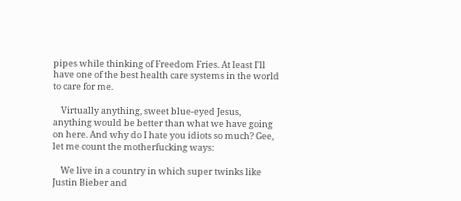pipes while thinking of Freedom Fries. At least I'll have one of the best health care systems in the world to care for me.

    Virtually anything, sweet blue-eyed Jesus, anything would be better than what we have going on here. And why do I hate you idiots so much? Gee, let me count the motherfucking ways:

    We live in a country in which super twinks like Justin Bieber and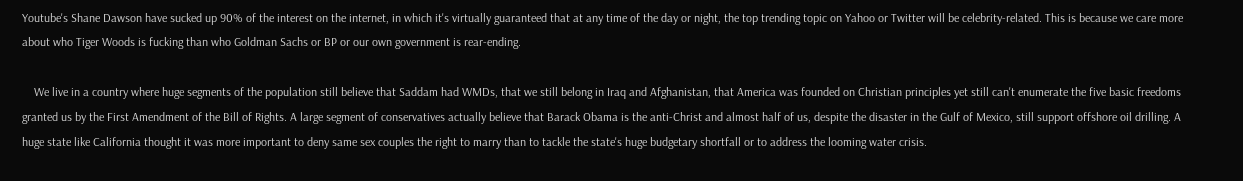Youtube's Shane Dawson have sucked up 90% of the interest on the internet, in which it's virtually guaranteed that at any time of the day or night, the top trending topic on Yahoo or Twitter will be celebrity-related. This is because we care more about who Tiger Woods is fucking than who Goldman Sachs or BP or our own government is rear-ending.

    We live in a country where huge segments of the population still believe that Saddam had WMDs, that we still belong in Iraq and Afghanistan, that America was founded on Christian principles yet still can't enumerate the five basic freedoms granted us by the First Amendment of the Bill of Rights. A large segment of conservatives actually believe that Barack Obama is the anti-Christ and almost half of us, despite the disaster in the Gulf of Mexico, still support offshore oil drilling. A huge state like California thought it was more important to deny same sex couples the right to marry than to tackle the state's huge budgetary shortfall or to address the looming water crisis.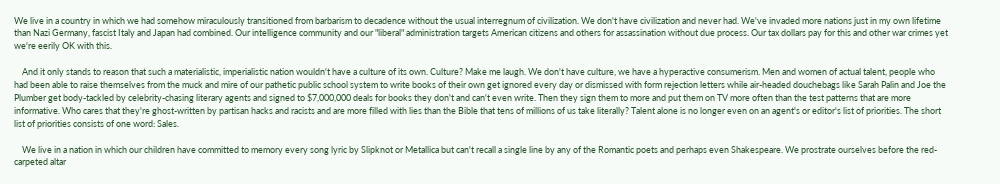We live in a country in which we had somehow miraculously transitioned from barbarism to decadence without the usual interregnum of civilization. We don't have civilization and never had. We've invaded more nations just in my own lifetime than Nazi Germany, fascist Italy and Japan had combined. Our intelligence community and our "liberal" administration targets American citizens and others for assassination without due process. Our tax dollars pay for this and other war crimes yet we're eerily OK with this.

    And it only stands to reason that such a materialistic, imperialistic nation wouldn't have a culture of its own. Culture? Make me laugh. We don't have culture, we have a hyperactive consumerism. Men and women of actual talent, people who had been able to raise themselves from the muck and mire of our pathetic public school system to write books of their own get ignored every day or dismissed with form rejection letters while air-headed douchebags like Sarah Palin and Joe the Plumber get body-tackled by celebrity-chasing literary agents and signed to $7,000,000 deals for books they don't and can't even write. Then they sign them to more and put them on TV more often than the test patterns that are more informative. Who cares that they're ghost-written by partisan hacks and racists and are more filled with lies than the Bible that tens of millions of us take literally? Talent alone is no longer even on an agent's or editor's list of priorities. The short list of priorities consists of one word: Sales.

    We live in a nation in which our children have committed to memory every song lyric by Slipknot or Metallica but can't recall a single line by any of the Romantic poets and perhaps even Shakespeare. We prostrate ourselves before the red-carpeted altar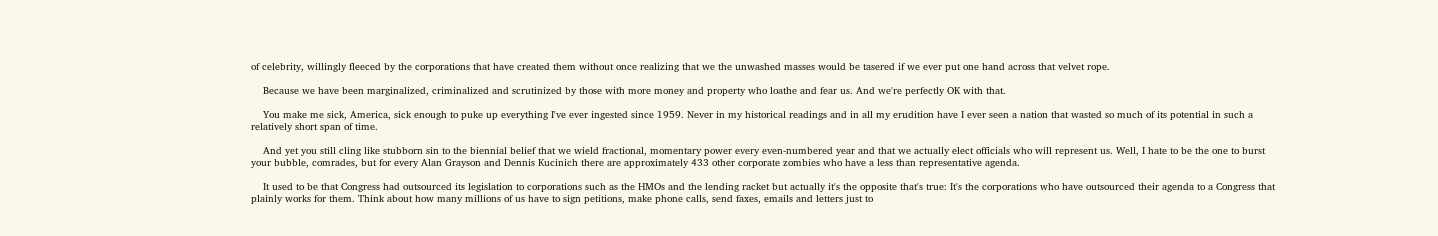of celebrity, willingly fleeced by the corporations that have created them without once realizing that we the unwashed masses would be tasered if we ever put one hand across that velvet rope.

    Because we have been marginalized, criminalized and scrutinized by those with more money and property who loathe and fear us. And we're perfectly OK with that.

    You make me sick, America, sick enough to puke up everything I've ever ingested since 1959. Never in my historical readings and in all my erudition have I ever seen a nation that wasted so much of its potential in such a relatively short span of time.

    And yet you still cling like stubborn sin to the biennial belief that we wield fractional, momentary power every even-numbered year and that we actually elect officials who will represent us. Well, I hate to be the one to burst your bubble, comrades, but for every Alan Grayson and Dennis Kucinich there are approximately 433 other corporate zombies who have a less than representative agenda.

    It used to be that Congress had outsourced its legislation to corporations such as the HMOs and the lending racket but actually it's the opposite that's true: It's the corporations who have outsourced their agenda to a Congress that plainly works for them. Think about how many millions of us have to sign petitions, make phone calls, send faxes, emails and letters just to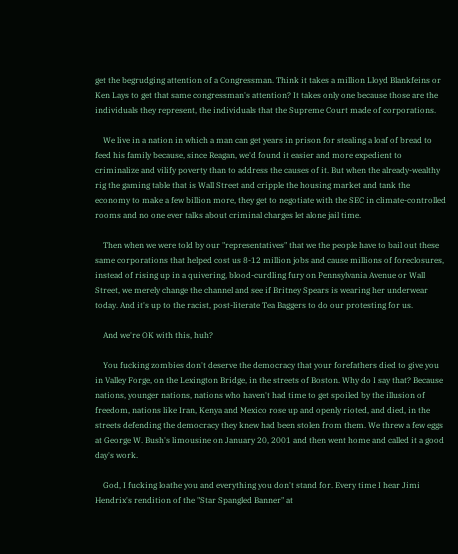get the begrudging attention of a Congressman. Think it takes a million Lloyd Blankfeins or Ken Lays to get that same congressman's attention? It takes only one because those are the individuals they represent, the individuals that the Supreme Court made of corporations.

    We live in a nation in which a man can get years in prison for stealing a loaf of bread to feed his family because, since Reagan, we'd found it easier and more expedient to criminalize and vilify poverty than to address the causes of it. But when the already-wealthy rig the gaming table that is Wall Street and cripple the housing market and tank the economy to make a few billion more, they get to negotiate with the SEC in climate-controlled rooms and no one ever talks about criminal charges let alone jail time.

    Then when we were told by our "representatives" that we the people have to bail out these same corporations that helped cost us 8-12 million jobs and cause millions of foreclosures, instead of rising up in a quivering, blood-curdling fury on Pennsylvania Avenue or Wall Street, we merely change the channel and see if Britney Spears is wearing her underwear today. And it's up to the racist, post-literate Tea Baggers to do our protesting for us.

    And we're OK with this, huh?

    You fucking zombies don't deserve the democracy that your forefathers died to give you in Valley Forge, on the Lexington Bridge, in the streets of Boston. Why do I say that? Because nations, younger nations, nations who haven't had time to get spoiled by the illusion of freedom, nations like Iran, Kenya and Mexico rose up and openly rioted, and died, in the streets defending the democracy they knew had been stolen from them. We threw a few eggs at George W. Bush's limousine on January 20, 2001 and then went home and called it a good day's work.

    God, I fucking loathe you and everything you don't stand for. Every time I hear Jimi Hendrix's rendition of the "Star Spangled Banner" at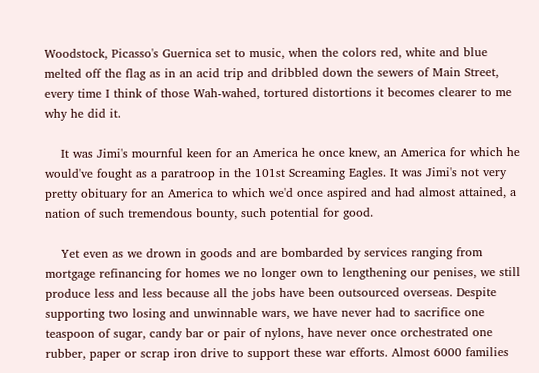Woodstock, Picasso's Guernica set to music, when the colors red, white and blue melted off the flag as in an acid trip and dribbled down the sewers of Main Street, every time I think of those Wah-wahed, tortured distortions it becomes clearer to me why he did it.

    It was Jimi's mournful keen for an America he once knew, an America for which he would've fought as a paratroop in the 101st Screaming Eagles. It was Jimi's not very pretty obituary for an America to which we'd once aspired and had almost attained, a nation of such tremendous bounty, such potential for good.

    Yet even as we drown in goods and are bombarded by services ranging from mortgage refinancing for homes we no longer own to lengthening our penises, we still produce less and less because all the jobs have been outsourced overseas. Despite supporting two losing and unwinnable wars, we have never had to sacrifice one teaspoon of sugar, candy bar or pair of nylons, have never once orchestrated one rubber, paper or scrap iron drive to support these war efforts. Almost 6000 families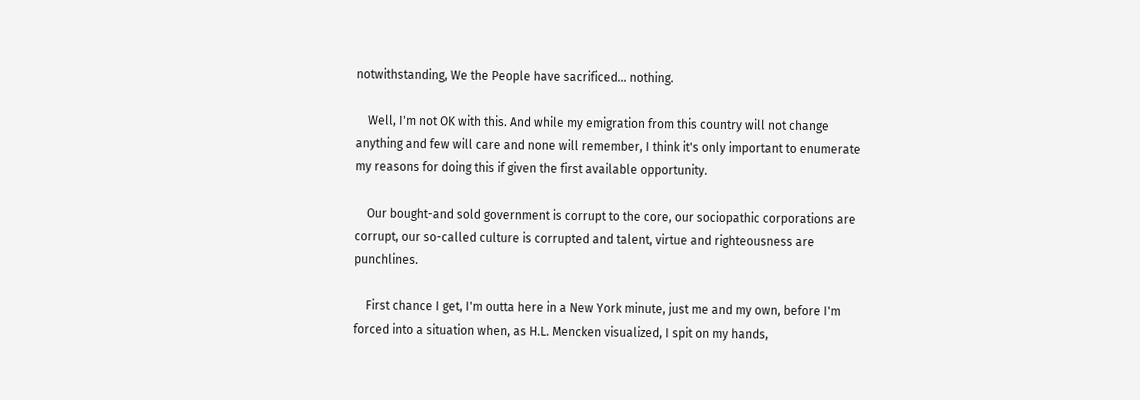notwithstanding, We the People have sacrificed... nothing.

    Well, I'm not OK with this. And while my emigration from this country will not change anything and few will care and none will remember, I think it's only important to enumerate my reasons for doing this if given the first available opportunity.

    Our bought-and sold government is corrupt to the core, our sociopathic corporations are corrupt, our so-called culture is corrupted and talent, virtue and righteousness are punchlines.

    First chance I get, I'm outta here in a New York minute, just me and my own, before I'm forced into a situation when, as H.L. Mencken visualized, I spit on my hands,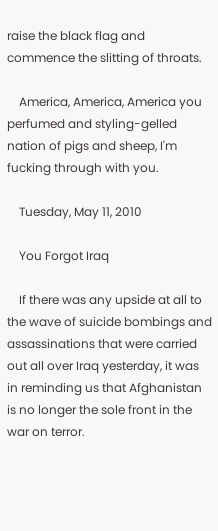raise the black flag and commence the slitting of throats.

    America, America, America you perfumed and styling-gelled nation of pigs and sheep, I'm fucking through with you.

    Tuesday, May 11, 2010

    You Forgot Iraq

    If there was any upside at all to the wave of suicide bombings and assassinations that were carried out all over Iraq yesterday, it was in reminding us that Afghanistan is no longer the sole front in the war on terror.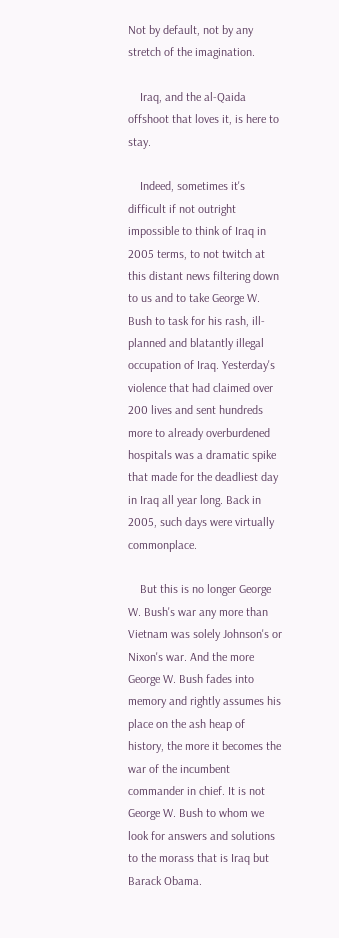Not by default, not by any stretch of the imagination.

    Iraq, and the al-Qaida offshoot that loves it, is here to stay.

    Indeed, sometimes it's difficult if not outright impossible to think of Iraq in 2005 terms, to not twitch at this distant news filtering down to us and to take George W. Bush to task for his rash, ill-planned and blatantly illegal occupation of Iraq. Yesterday's violence that had claimed over 200 lives and sent hundreds more to already overburdened hospitals was a dramatic spike that made for the deadliest day in Iraq all year long. Back in 2005, such days were virtually commonplace.

    But this is no longer George W. Bush's war any more than Vietnam was solely Johnson's or Nixon's war. And the more George W. Bush fades into memory and rightly assumes his place on the ash heap of history, the more it becomes the war of the incumbent commander in chief. It is not George W. Bush to whom we look for answers and solutions to the morass that is Iraq but Barack Obama.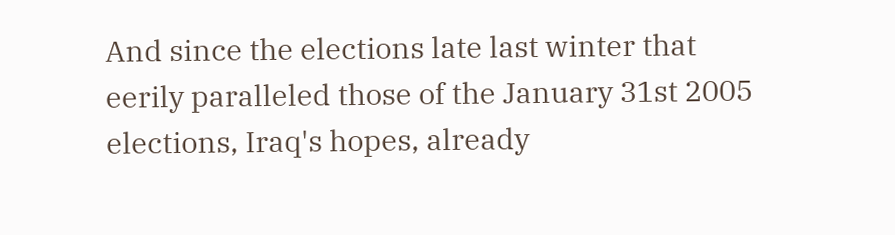And since the elections late last winter that eerily paralleled those of the January 31st 2005 elections, Iraq's hopes, already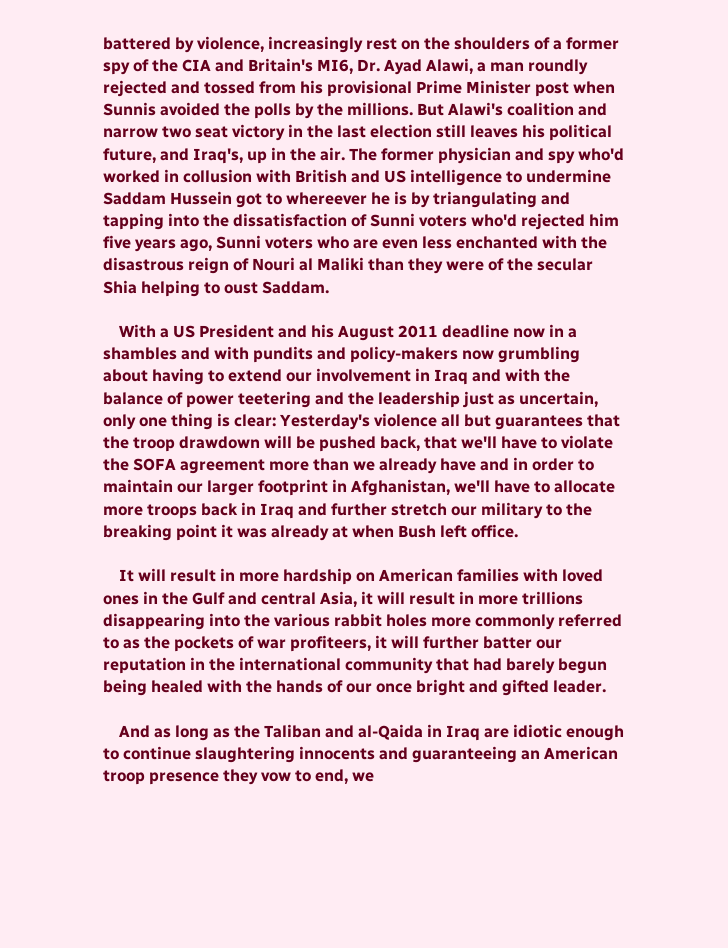battered by violence, increasingly rest on the shoulders of a former spy of the CIA and Britain's MI6, Dr. Ayad Alawi, a man roundly rejected and tossed from his provisional Prime Minister post when Sunnis avoided the polls by the millions. But Alawi's coalition and narrow two seat victory in the last election still leaves his political future, and Iraq's, up in the air. The former physician and spy who'd worked in collusion with British and US intelligence to undermine Saddam Hussein got to whereever he is by triangulating and tapping into the dissatisfaction of Sunni voters who'd rejected him five years ago, Sunni voters who are even less enchanted with the disastrous reign of Nouri al Maliki than they were of the secular Shia helping to oust Saddam.

    With a US President and his August 2011 deadline now in a shambles and with pundits and policy-makers now grumbling about having to extend our involvement in Iraq and with the balance of power teetering and the leadership just as uncertain, only one thing is clear: Yesterday's violence all but guarantees that the troop drawdown will be pushed back, that we'll have to violate the SOFA agreement more than we already have and in order to maintain our larger footprint in Afghanistan, we'll have to allocate more troops back in Iraq and further stretch our military to the breaking point it was already at when Bush left office.

    It will result in more hardship on American families with loved ones in the Gulf and central Asia, it will result in more trillions disappearing into the various rabbit holes more commonly referred to as the pockets of war profiteers, it will further batter our reputation in the international community that had barely begun being healed with the hands of our once bright and gifted leader.

    And as long as the Taliban and al-Qaida in Iraq are idiotic enough to continue slaughtering innocents and guaranteeing an American troop presence they vow to end, we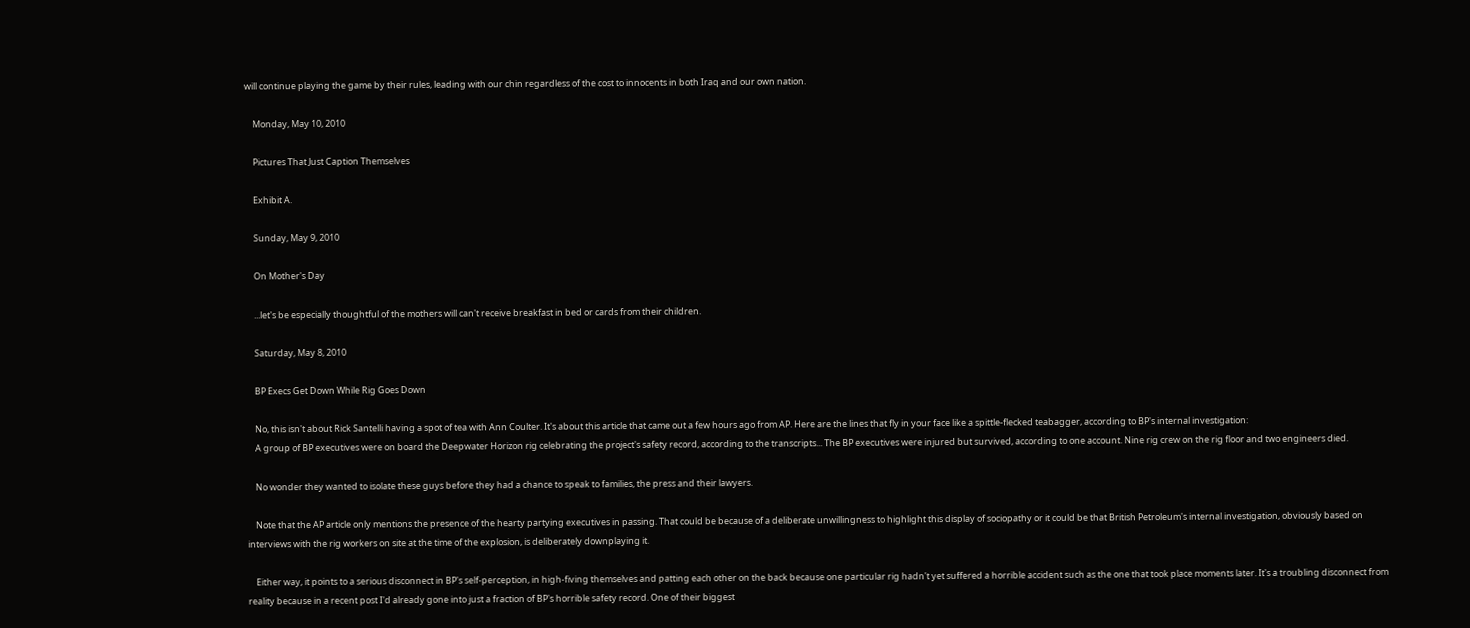will continue playing the game by their rules, leading with our chin regardless of the cost to innocents in both Iraq and our own nation.

    Monday, May 10, 2010

    Pictures That Just Caption Themselves

    Exhibit A.

    Sunday, May 9, 2010

    On Mother's Day

    ...let's be especially thoughtful of the mothers will can't receive breakfast in bed or cards from their children.

    Saturday, May 8, 2010

    BP Execs Get Down While Rig Goes Down

    No, this isn't about Rick Santelli having a spot of tea with Ann Coulter. It's about this article that came out a few hours ago from AP. Here are the lines that fly in your face like a spittle-flecked teabagger, according to BP's internal investigation:
    A group of BP executives were on board the Deepwater Horizon rig celebrating the project's safety record, according to the transcripts... The BP executives were injured but survived, according to one account. Nine rig crew on the rig floor and two engineers died.

    No wonder they wanted to isolate these guys before they had a chance to speak to families, the press and their lawyers.

    Note that the AP article only mentions the presence of the hearty partying executives in passing. That could be because of a deliberate unwillingness to highlight this display of sociopathy or it could be that British Petroleum's internal investigation, obviously based on interviews with the rig workers on site at the time of the explosion, is deliberately downplaying it.

    Either way, it points to a serious disconnect in BP's self-perception, in high-fiving themselves and patting each other on the back because one particular rig hadn't yet suffered a horrible accident such as the one that took place moments later. It's a troubling disconnect from reality because in a recent post I'd already gone into just a fraction of BP's horrible safety record. One of their biggest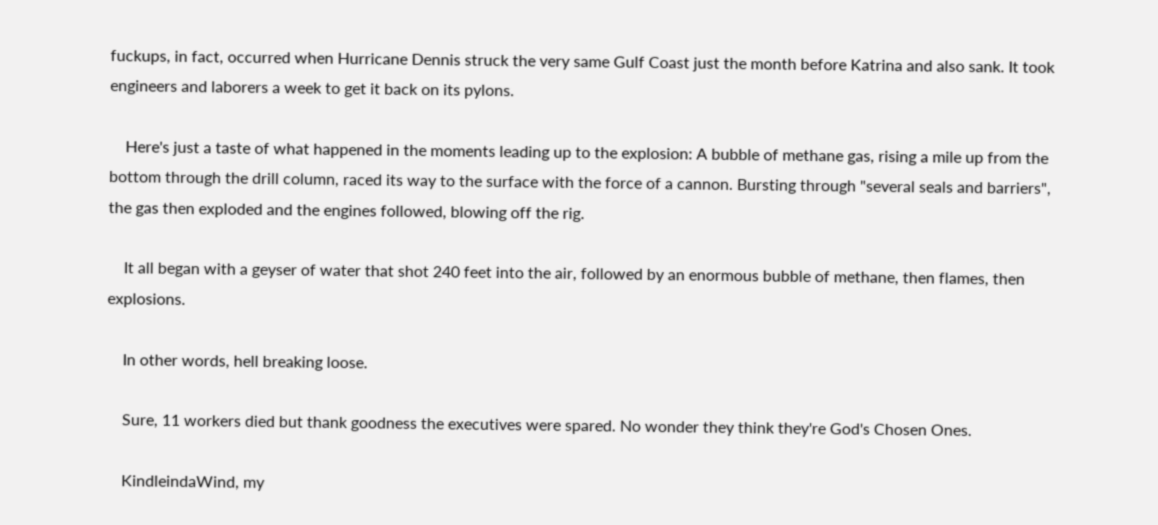fuckups, in fact, occurred when Hurricane Dennis struck the very same Gulf Coast just the month before Katrina and also sank. It took engineers and laborers a week to get it back on its pylons.

    Here's just a taste of what happened in the moments leading up to the explosion: A bubble of methane gas, rising a mile up from the bottom through the drill column, raced its way to the surface with the force of a cannon. Bursting through "several seals and barriers", the gas then exploded and the engines followed, blowing off the rig.

    It all began with a geyser of water that shot 240 feet into the air, followed by an enormous bubble of methane, then flames, then explosions.

    In other words, hell breaking loose.

    Sure, 11 workers died but thank goodness the executives were spared. No wonder they think they're God's Chosen Ones.

    KindleindaWind, my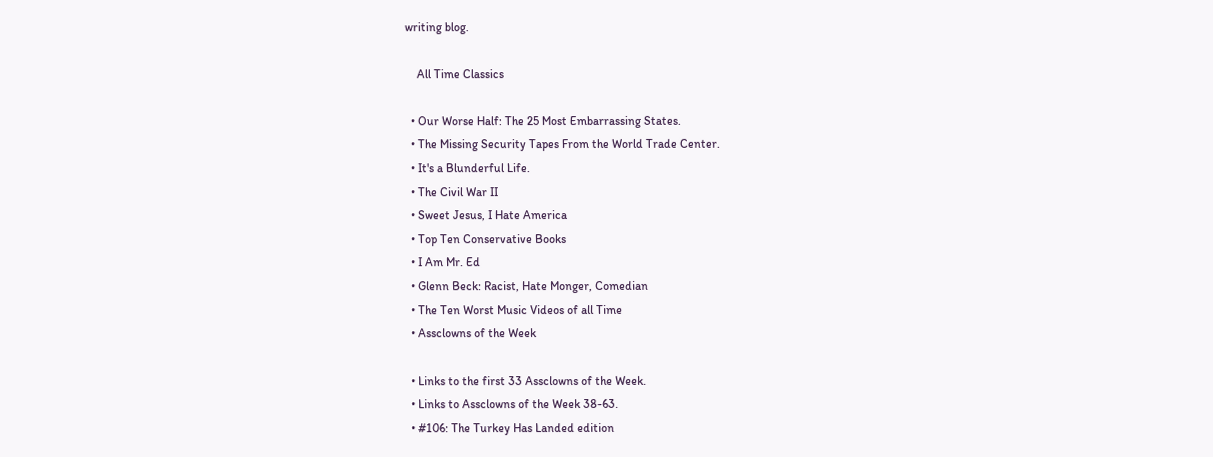writing blog.

    All Time Classics

  • Our Worse Half: The 25 Most Embarrassing States.
  • The Missing Security Tapes From the World Trade Center.
  • It's a Blunderful Life.
  • The Civil War II
  • Sweet Jesus, I Hate America
  • Top Ten Conservative Books
  • I Am Mr. Ed
  • Glenn Beck: Racist, Hate Monger, Comedian
  • The Ten Worst Music Videos of all Time
  • Assclowns of the Week

  • Links to the first 33 Assclowns of the Week.
  • Links to Assclowns of the Week 38-63.
  • #106: The Turkey Has Landed edition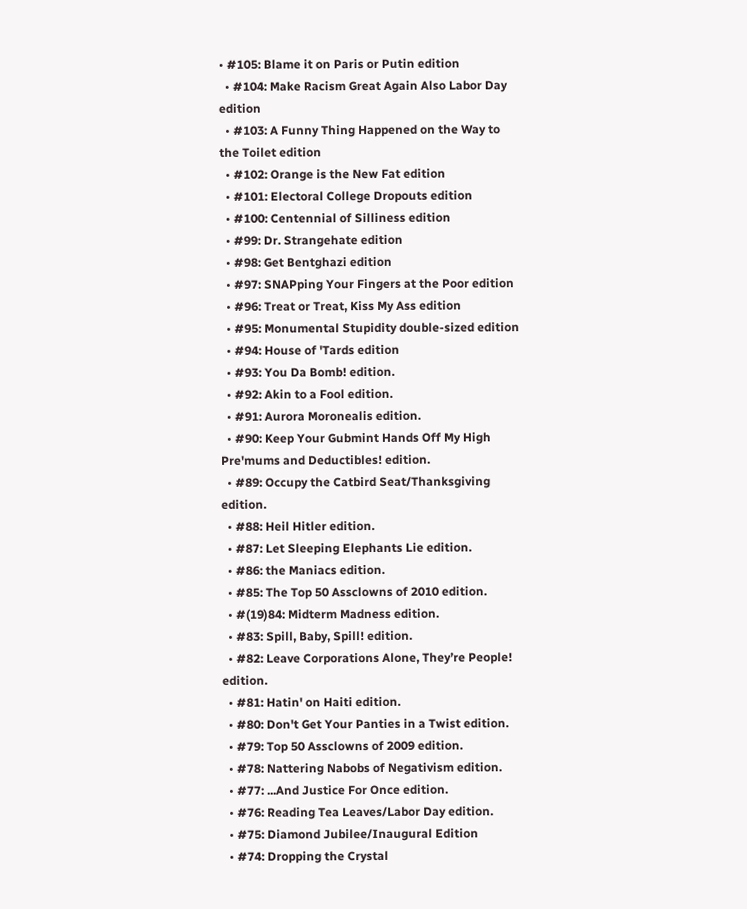• #105: Blame it on Paris or Putin edition
  • #104: Make Racism Great Again Also Labor Day edition
  • #103: A Funny Thing Happened on the Way to the Toilet edition
  • #102: Orange is the New Fat edition
  • #101: Electoral College Dropouts edition
  • #100: Centennial of Silliness edition
  • #99: Dr. Strangehate edition
  • #98: Get Bentghazi edition
  • #97: SNAPping Your Fingers at the Poor edition
  • #96: Treat or Treat, Kiss My Ass edition
  • #95: Monumental Stupidity double-sized edition
  • #94: House of 'Tards edition
  • #93: You Da Bomb! edition.
  • #92: Akin to a Fool edition.
  • #91: Aurora Moronealis edition.
  • #90: Keep Your Gubmint Hands Off My High Pre'mums and Deductibles! edition.
  • #89: Occupy the Catbird Seat/Thanksgiving edition.
  • #88: Heil Hitler edition.
  • #87: Let Sleeping Elephants Lie edition.
  • #86: the Maniacs edition.
  • #85: The Top 50 Assclowns of 2010 edition.
  • #(19)84: Midterm Madness edition.
  • #83: Spill, Baby, Spill! edition.
  • #82: Leave Corporations Alone, They’re People! edition.
  • #81: Hatin' on Haiti edition.
  • #80: Don't Get Your Panties in a Twist edition.
  • #79: Top 50 Assclowns of 2009 edition.
  • #78: Nattering Nabobs of Negativism edition.
  • #77: ...And Justice For Once edition.
  • #76: Reading Tea Leaves/Labor Day edition.
  • #75: Diamond Jubilee/Inaugural Edition
  • #74: Dropping the Crystal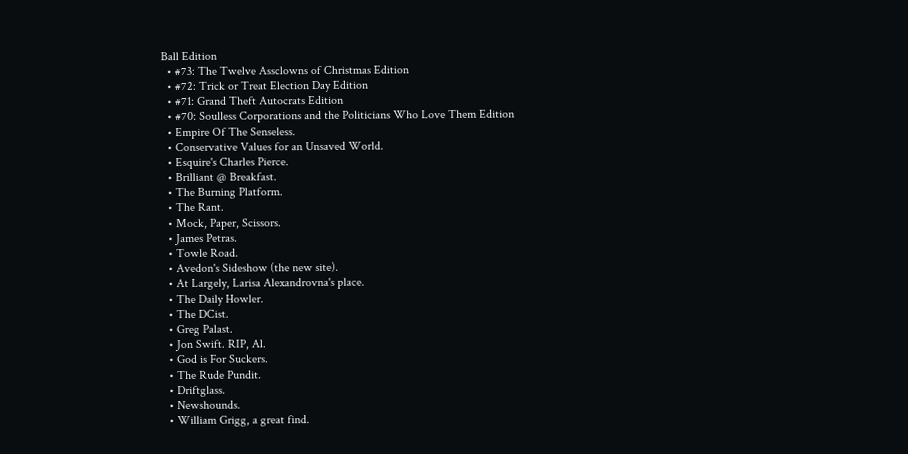Ball Edition
  • #73: The Twelve Assclowns of Christmas Edition
  • #72: Trick or Treat Election Day Edition
  • #71: Grand Theft Autocrats Edition
  • #70: Soulless Corporations and the Politicians Who Love Them Edition
  • Empire Of The Senseless.
  • Conservative Values for an Unsaved World.
  • Esquire's Charles Pierce.
  • Brilliant @ Breakfast.
  • The Burning Platform.
  • The Rant.
  • Mock, Paper, Scissors.
  • James Petras.
  • Towle Road.
  • Avedon's Sideshow (the new site).
  • At Largely, Larisa Alexandrovna's place.
  • The Daily Howler.
  • The DCist.
  • Greg Palast.
  • Jon Swift. RIP, Al.
  • God is For Suckers.
  • The Rude Pundit.
  • Driftglass.
  • Newshounds.
  • William Grigg, a great find.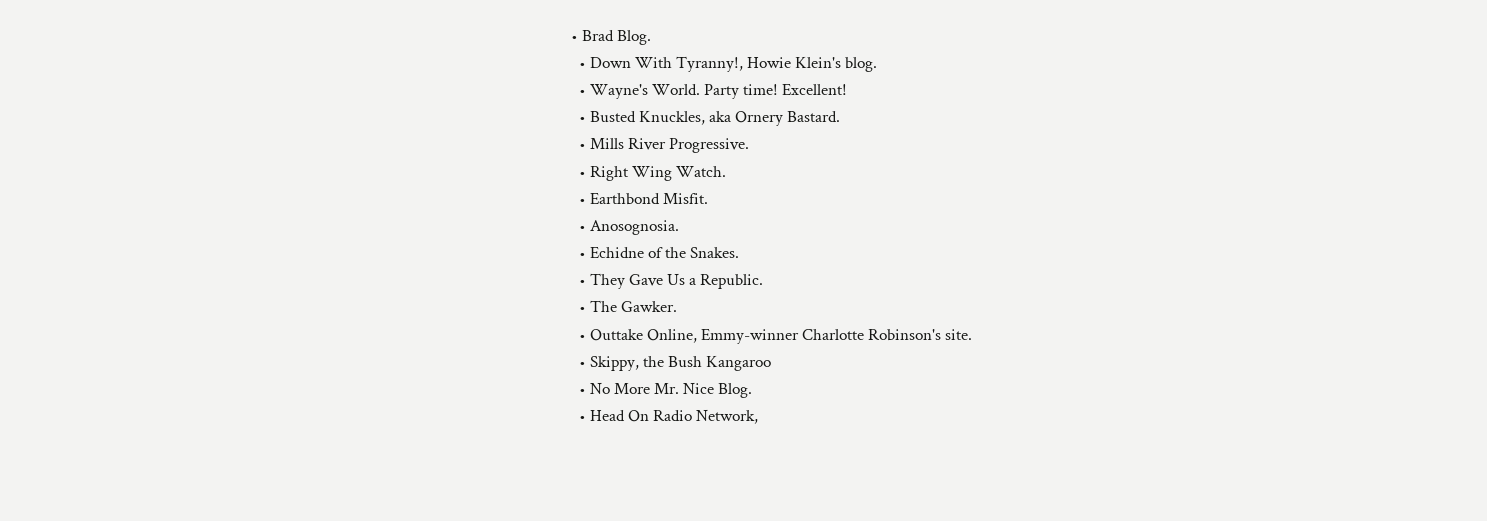• Brad Blog.
  • Down With Tyranny!, Howie Klein's blog.
  • Wayne's World. Party time! Excellent!
  • Busted Knuckles, aka Ornery Bastard.
  • Mills River Progressive.
  • Right Wing Watch.
  • Earthbond Misfit.
  • Anosognosia.
  • Echidne of the Snakes.
  • They Gave Us a Republic.
  • The Gawker.
  • Outtake Online, Emmy-winner Charlotte Robinson's site.
  • Skippy, the Bush Kangaroo
  • No More Mr. Nice Blog.
  • Head On Radio Network,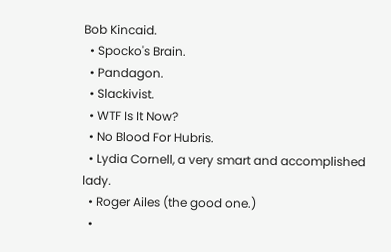Bob Kincaid.
  • Spocko's Brain.
  • Pandagon.
  • Slackivist.
  • WTF Is It Now?
  • No Blood For Hubris.
  • Lydia Cornell, a very smart and accomplished lady.
  • Roger Ailes (the good one.)
  •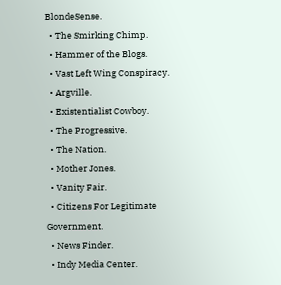BlondeSense.
  • The Smirking Chimp.
  • Hammer of the Blogs.
  • Vast Left Wing Conspiracy.
  • Argville.
  • Existentialist Cowboy.
  • The Progressive.
  • The Nation.
  • Mother Jones.
  • Vanity Fair.
  • Citizens For Legitimate Government.
  • News Finder.
  • Indy Media Center.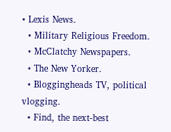• Lexis News.
  • Military Religious Freedom.
  • McClatchy Newspapers.
  • The New Yorker.
  • Bloggingheads TV, political vlogging.
  • Find, the next-best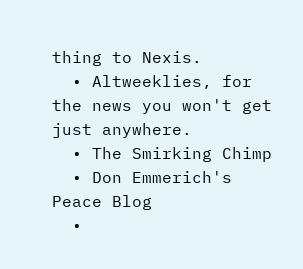thing to Nexis.
  • Altweeklies, for the news you won't get just anywhere.
  • The Smirking Chimp
  • Don Emmerich's Peace Blog
  •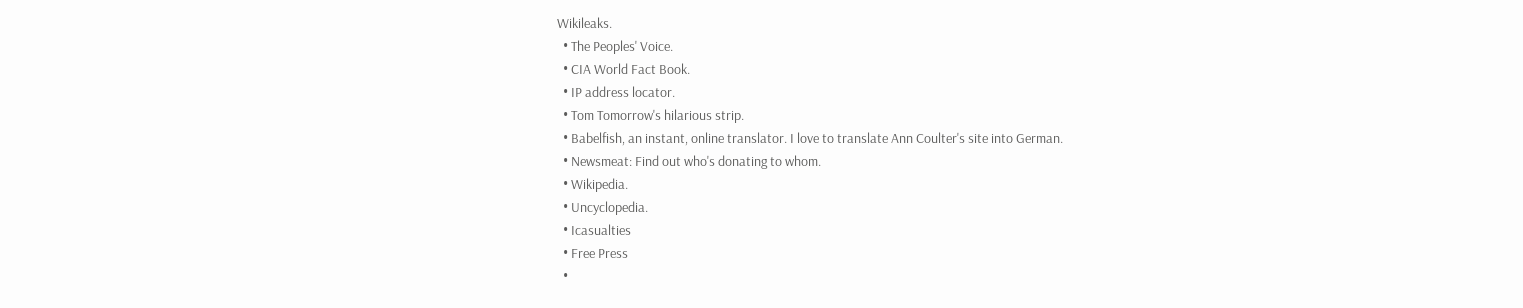Wikileaks.
  • The Peoples' Voice.
  • CIA World Fact Book.
  • IP address locator.
  • Tom Tomorrow's hilarious strip.
  • Babelfish, an instant, online translator. I love to translate Ann Coulter's site into German.
  • Newsmeat: Find out who's donating to whom.
  • Wikipedia.
  • Uncyclopedia.
  • Icasualties
  • Free Press
  •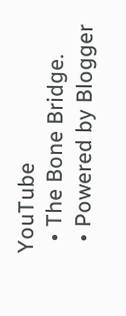YouTube
  • The Bone Bridge.
  • Powered by Blogger